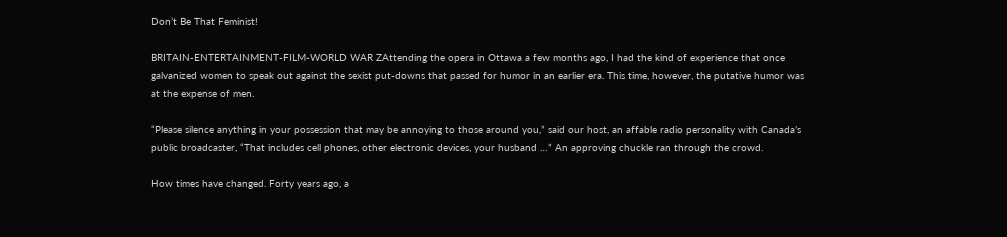Don’t Be That Feminist!

BRITAIN-ENTERTAINMENT-FILM-WORLD WAR ZAttending the opera in Ottawa a few months ago, I had the kind of experience that once galvanized women to speak out against the sexist put-downs that passed for humor in an earlier era. This time, however, the putative humor was at the expense of men.

“Please silence anything in your possession that may be annoying to those around you,” said our host, an affable radio personality with Canada’s public broadcaster, “That includes cell phones, other electronic devices, your husband …” An approving chuckle ran through the crowd.

How times have changed. Forty years ago, a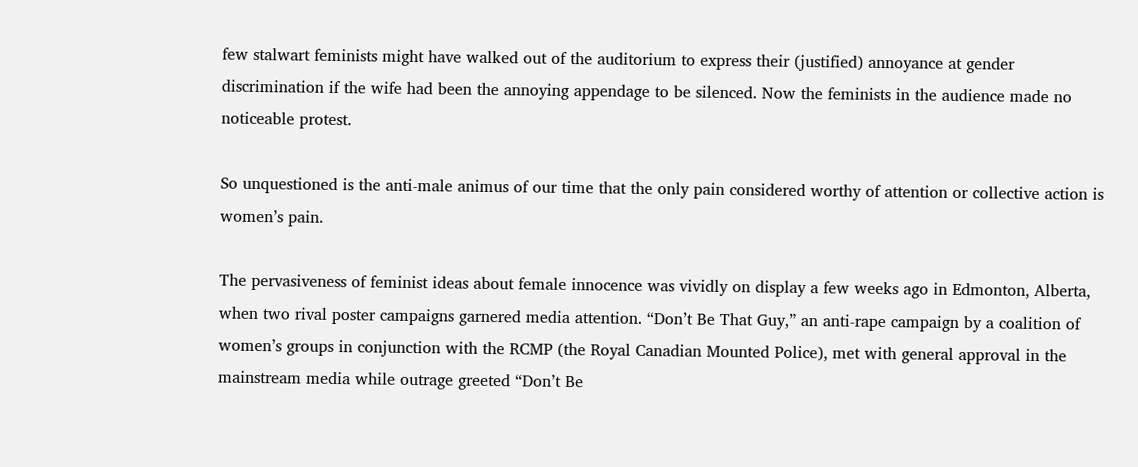few stalwart feminists might have walked out of the auditorium to express their (justified) annoyance at gender discrimination if the wife had been the annoying appendage to be silenced. Now the feminists in the audience made no noticeable protest.

So unquestioned is the anti-male animus of our time that the only pain considered worthy of attention or collective action is women’s pain.

The pervasiveness of feminist ideas about female innocence was vividly on display a few weeks ago in Edmonton, Alberta, when two rival poster campaigns garnered media attention. “Don’t Be That Guy,” an anti-rape campaign by a coalition of women’s groups in conjunction with the RCMP (the Royal Canadian Mounted Police), met with general approval in the mainstream media while outrage greeted “Don’t Be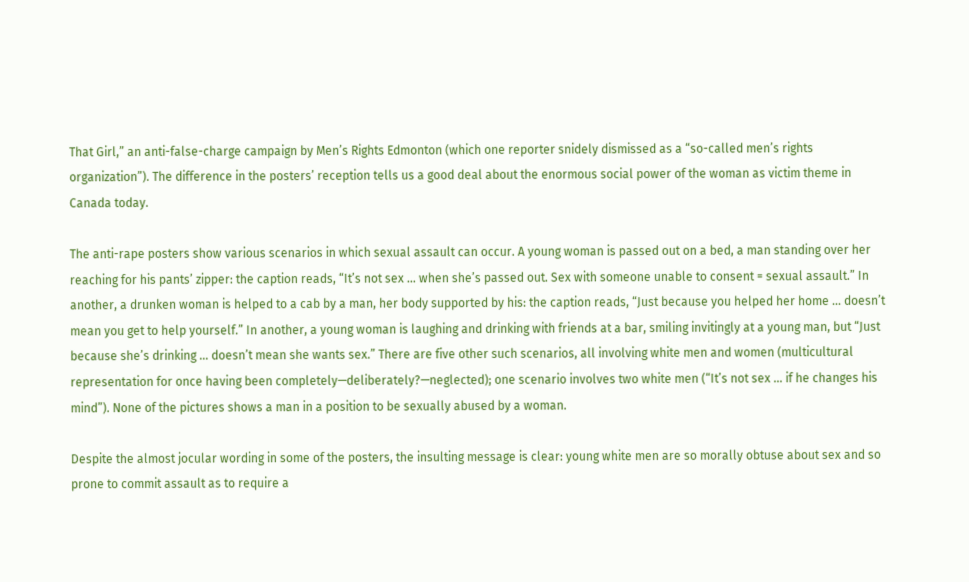That Girl,” an anti-false-charge campaign by Men’s Rights Edmonton (which one reporter snidely dismissed as a “so-called men’s rights organization”). The difference in the posters’ reception tells us a good deal about the enormous social power of the woman as victim theme in Canada today.

The anti-rape posters show various scenarios in which sexual assault can occur. A young woman is passed out on a bed, a man standing over her reaching for his pants’ zipper: the caption reads, “It’s not sex … when she’s passed out. Sex with someone unable to consent = sexual assault.” In another, a drunken woman is helped to a cab by a man, her body supported by his: the caption reads, “Just because you helped her home … doesn’t mean you get to help yourself.” In another, a young woman is laughing and drinking with friends at a bar, smiling invitingly at a young man, but “Just because she’s drinking … doesn’t mean she wants sex.” There are five other such scenarios, all involving white men and women (multicultural representation for once having been completely—deliberately?—neglected); one scenario involves two white men (“It’s not sex … if he changes his mind”). None of the pictures shows a man in a position to be sexually abused by a woman.

Despite the almost jocular wording in some of the posters, the insulting message is clear: young white men are so morally obtuse about sex and so prone to commit assault as to require a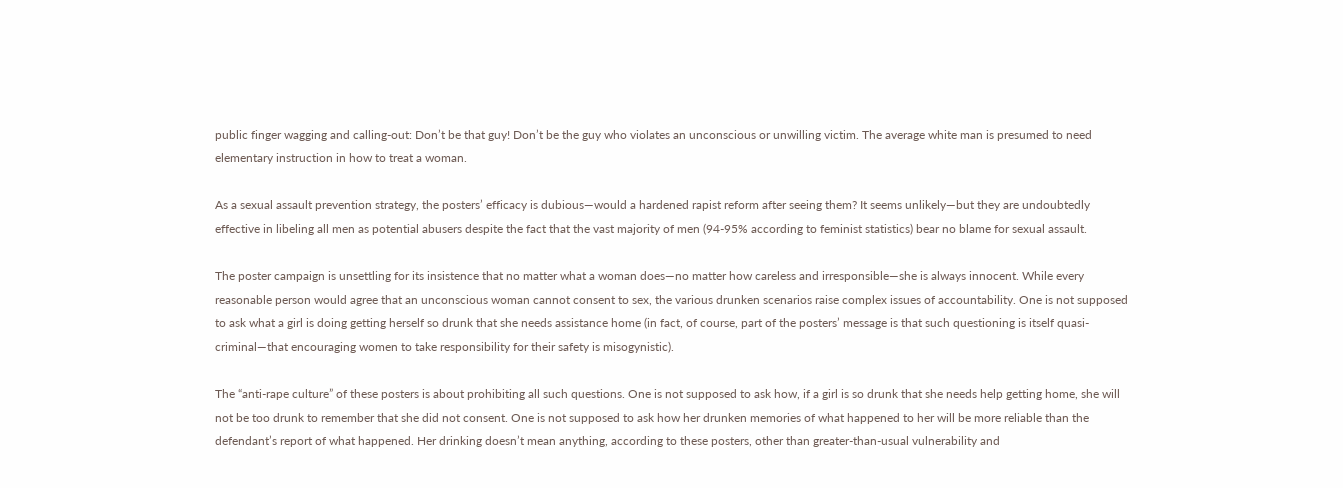public finger wagging and calling-out: Don’t be that guy! Don’t be the guy who violates an unconscious or unwilling victim. The average white man is presumed to need elementary instruction in how to treat a woman.

As a sexual assault prevention strategy, the posters’ efficacy is dubious—would a hardened rapist reform after seeing them? It seems unlikely—but they are undoubtedly effective in libeling all men as potential abusers despite the fact that the vast majority of men (94-95% according to feminist statistics) bear no blame for sexual assault.

The poster campaign is unsettling for its insistence that no matter what a woman does—no matter how careless and irresponsible—she is always innocent. While every reasonable person would agree that an unconscious woman cannot consent to sex, the various drunken scenarios raise complex issues of accountability. One is not supposed to ask what a girl is doing getting herself so drunk that she needs assistance home (in fact, of course, part of the posters’ message is that such questioning is itself quasi-criminal—that encouraging women to take responsibility for their safety is misogynistic).

The “anti-rape culture” of these posters is about prohibiting all such questions. One is not supposed to ask how, if a girl is so drunk that she needs help getting home, she will not be too drunk to remember that she did not consent. One is not supposed to ask how her drunken memories of what happened to her will be more reliable than the defendant’s report of what happened. Her drinking doesn’t mean anything, according to these posters, other than greater-than-usual vulnerability and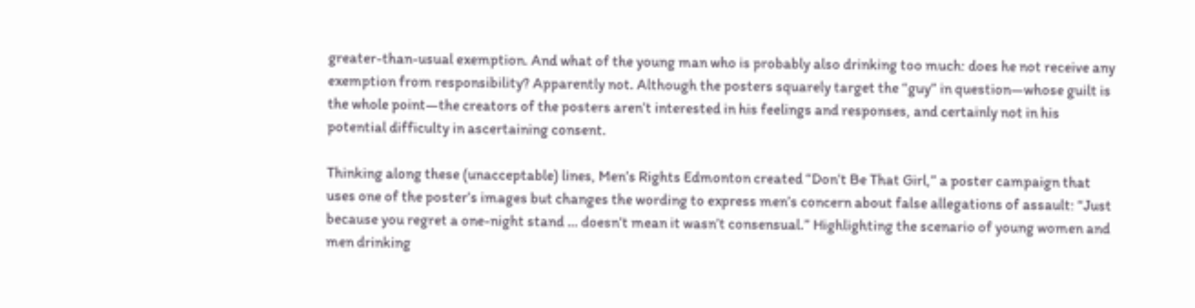greater-than-usual exemption. And what of the young man who is probably also drinking too much: does he not receive any exemption from responsibility? Apparently not. Although the posters squarely target the “guy” in question—whose guilt is the whole point—the creators of the posters aren’t interested in his feelings and responses, and certainly not in his potential difficulty in ascertaining consent.

Thinking along these (unacceptable) lines, Men’s Rights Edmonton created “Don’t Be That Girl,” a poster campaign that uses one of the poster’s images but changes the wording to express men’s concern about false allegations of assault: “Just because you regret a one-night stand … doesn’t mean it wasn’t consensual.” Highlighting the scenario of young women and men drinking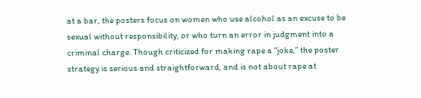at a bar, the posters focus on women who use alcohol as an excuse to be sexual without responsibility, or who turn an error in judgment into a criminal charge. Though criticized for making rape a “joke,” the poster strategy is serious and straightforward, and is not about rape at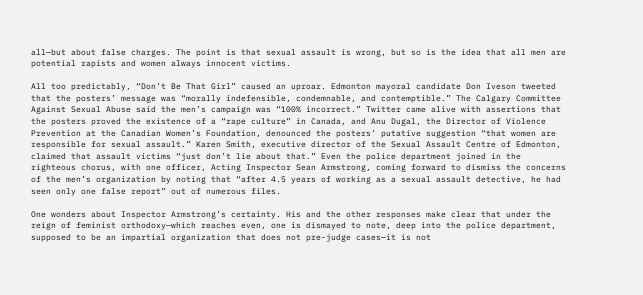all—but about false charges. The point is that sexual assault is wrong, but so is the idea that all men are potential rapists and women always innocent victims.

All too predictably, “Don’t Be That Girl” caused an uproar. Edmonton mayoral candidate Don Iveson tweeted that the posters’ message was “morally indefensible, condemnable, and contemptible.” The Calgary Committee Against Sexual Abuse said the men’s campaign was “100% incorrect.” Twitter came alive with assertions that the posters proved the existence of a “rape culture” in Canada, and Anu Dugal, the Director of Violence Prevention at the Canadian Women’s Foundation, denounced the posters’ putative suggestion “that women are responsible for sexual assault.” Karen Smith, executive director of the Sexual Assault Centre of Edmonton, claimed that assault victims “just don’t lie about that.” Even the police department joined in the righteous chorus, with one officer, Acting Inspector Sean Armstrong, coming forward to dismiss the concerns of the men’s organization by noting that “after 4.5 years of working as a sexual assault detective, he had seen only one false report” out of numerous files.

One wonders about Inspector Armstrong’s certainty. His and the other responses make clear that under the reign of feminist orthodoxy—which reaches even, one is dismayed to note, deep into the police department, supposed to be an impartial organization that does not pre-judge cases—it is not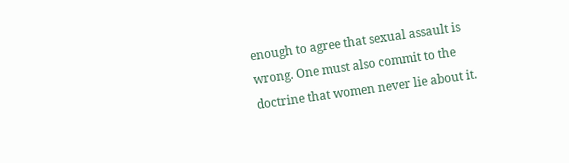enough to agree that sexual assault is wrong. One must also commit to the doctrine that women never lie about it.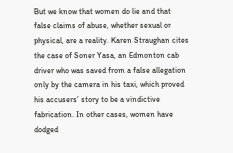But we know that women do lie and that false claims of abuse, whether sexual or physical, are a reality. Karen Straughan cites the case of Soner Yasa, an Edmonton cab driver who was saved from a false allegation only by the camera in his taxi, which proved his accusers’ story to be a vindictive fabrication. In other cases, women have dodged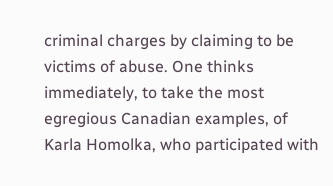criminal charges by claiming to be victims of abuse. One thinks immediately, to take the most egregious Canadian examples, of Karla Homolka, who participated with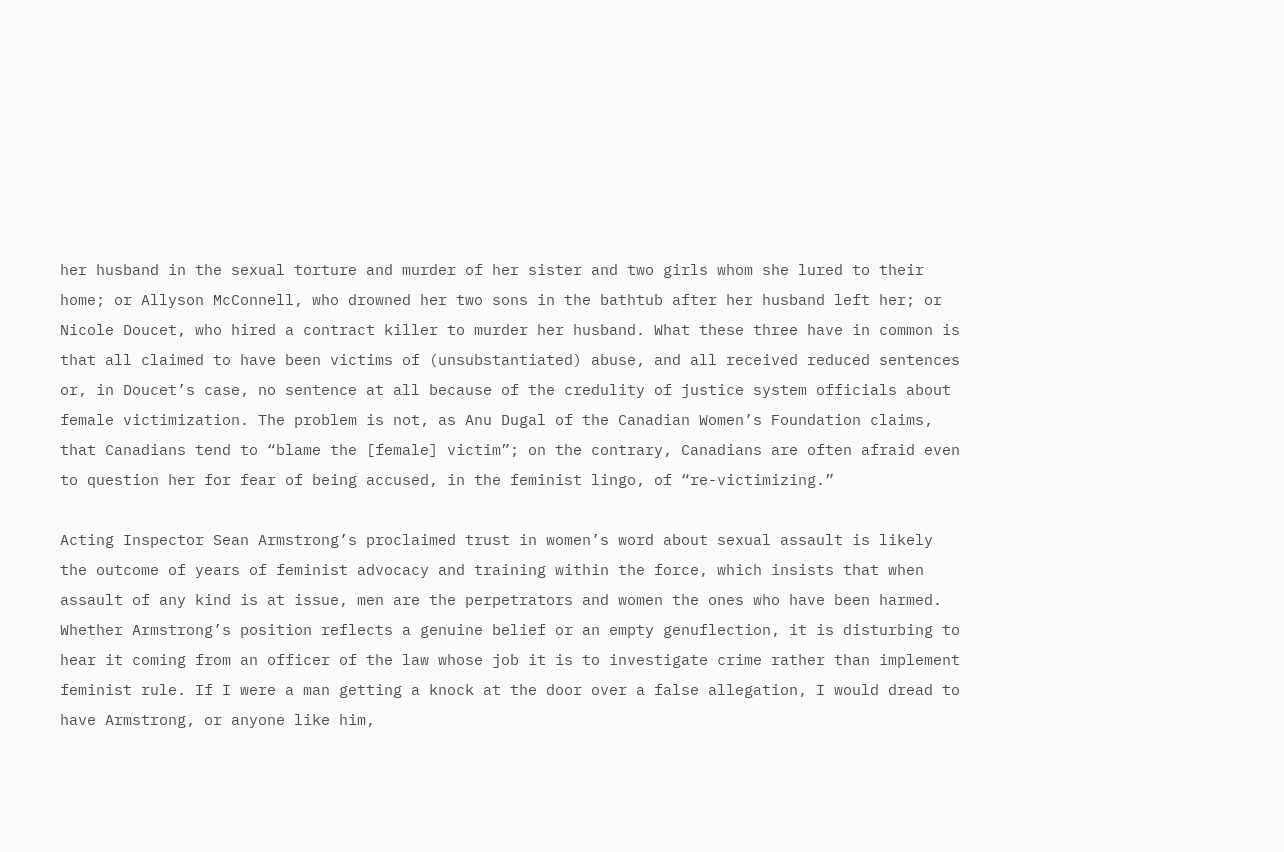her husband in the sexual torture and murder of her sister and two girls whom she lured to their home; or Allyson McConnell, who drowned her two sons in the bathtub after her husband left her; or Nicole Doucet, who hired a contract killer to murder her husband. What these three have in common is that all claimed to have been victims of (unsubstantiated) abuse, and all received reduced sentences or, in Doucet’s case, no sentence at all because of the credulity of justice system officials about female victimization. The problem is not, as Anu Dugal of the Canadian Women’s Foundation claims, that Canadians tend to “blame the [female] victim”; on the contrary, Canadians are often afraid even to question her for fear of being accused, in the feminist lingo, of “re-victimizing.”

Acting Inspector Sean Armstrong’s proclaimed trust in women’s word about sexual assault is likely the outcome of years of feminist advocacy and training within the force, which insists that when assault of any kind is at issue, men are the perpetrators and women the ones who have been harmed. Whether Armstrong’s position reflects a genuine belief or an empty genuflection, it is disturbing to hear it coming from an officer of the law whose job it is to investigate crime rather than implement feminist rule. If I were a man getting a knock at the door over a false allegation, I would dread to have Armstrong, or anyone like him,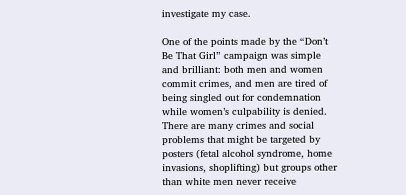investigate my case.

One of the points made by the “Don’t Be That Girl” campaign was simple and brilliant: both men and women commit crimes, and men are tired of being singled out for condemnation while women’s culpability is denied. There are many crimes and social problems that might be targeted by posters (fetal alcohol syndrome, home invasions, shoplifting) but groups other than white men never receive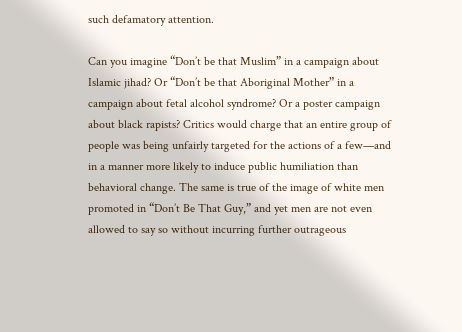such defamatory attention.

Can you imagine “Don’t be that Muslim” in a campaign about Islamic jihad? Or “Don’t be that Aboriginal Mother” in a campaign about fetal alcohol syndrome? Or a poster campaign about black rapists? Critics would charge that an entire group of people was being unfairly targeted for the actions of a few—and in a manner more likely to induce public humiliation than behavioral change. The same is true of the image of white men promoted in “Don’t Be That Guy,” and yet men are not even allowed to say so without incurring further outrageous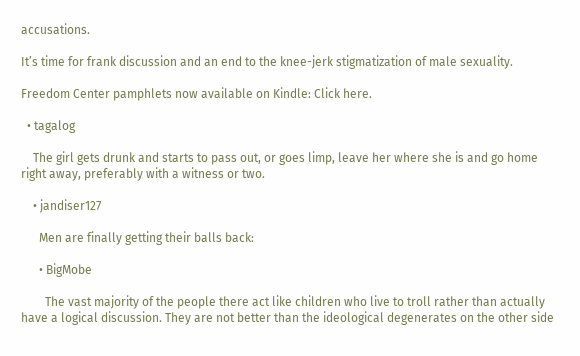accusations.

It’s time for frank discussion and an end to the knee-jerk stigmatization of male sexuality.

Freedom Center pamphlets now available on Kindle: Click here.

  • tagalog

    The girl gets drunk and starts to pass out, or goes limp, leave her where she is and go home right away, preferably with a witness or two.

    • jandiser127

      Men are finally getting their balls back:

      • BigMobe

        The vast majority of the people there act like children who live to troll rather than actually have a logical discussion. They are not better than the ideological degenerates on the other side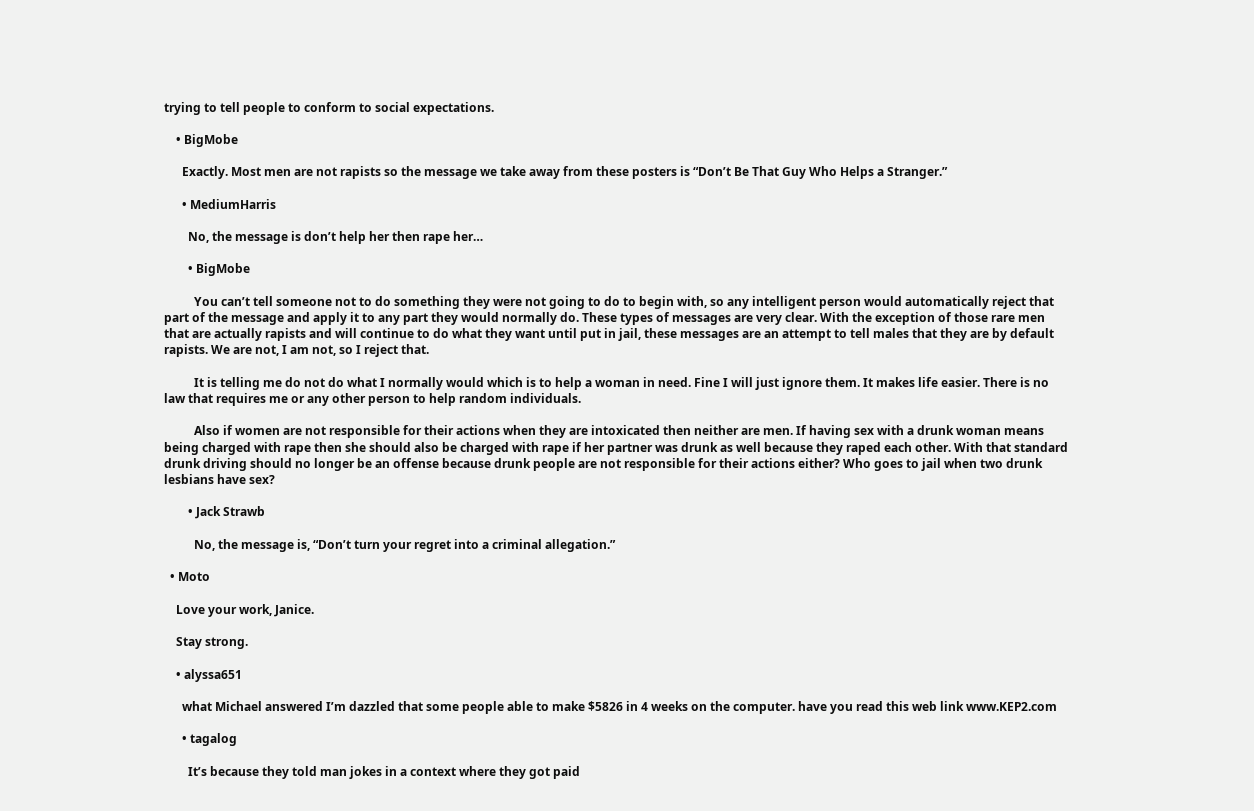trying to tell people to conform to social expectations.

    • BigMobe

      Exactly. Most men are not rapists so the message we take away from these posters is “Don’t Be That Guy Who Helps a Stranger.”

      • MediumHarris

        No, the message is don’t help her then rape her…

        • BigMobe

          You can’t tell someone not to do something they were not going to do to begin with, so any intelligent person would automatically reject that part of the message and apply it to any part they would normally do. These types of messages are very clear. With the exception of those rare men that are actually rapists and will continue to do what they want until put in jail, these messages are an attempt to tell males that they are by default rapists. We are not, I am not, so I reject that.

          It is telling me do not do what I normally would which is to help a woman in need. Fine I will just ignore them. It makes life easier. There is no law that requires me or any other person to help random individuals.

          Also if women are not responsible for their actions when they are intoxicated then neither are men. If having sex with a drunk woman means being charged with rape then she should also be charged with rape if her partner was drunk as well because they raped each other. With that standard drunk driving should no longer be an offense because drunk people are not responsible for their actions either? Who goes to jail when two drunk lesbians have sex?

        • Jack Strawb

          No, the message is, “Don’t turn your regret into a criminal allegation.”

  • Moto

    Love your work, Janice.

    Stay strong.

    • alyssa651

      what Michael answered I’m dazzled that some people able to make $5826 in 4 weeks on the computer. have you read this web link www.KEP2.com

      • tagalog

        It’s because they told man jokes in a context where they got paid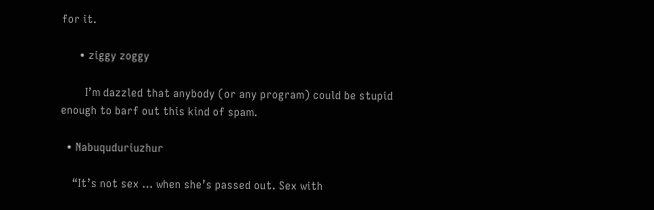for it.

      • ziggy zoggy

        I’m dazzled that anybody (or any program) could be stupid enough to barf out this kind of spam.

  • Nabuquduriuzhur

    “It’s not sex … when she’s passed out. Sex with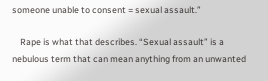someone unable to consent = sexual assault.”

    Rape is what that describes. “Sexual assault” is a nebulous term that can mean anything from an unwanted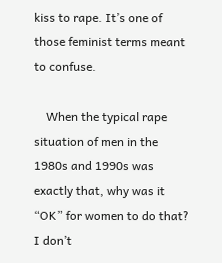kiss to rape. It’s one of those feminist terms meant to confuse.

    When the typical rape situation of men in the 1980s and 1990s was exactly that, why was it “OK” for women to do that? I don’t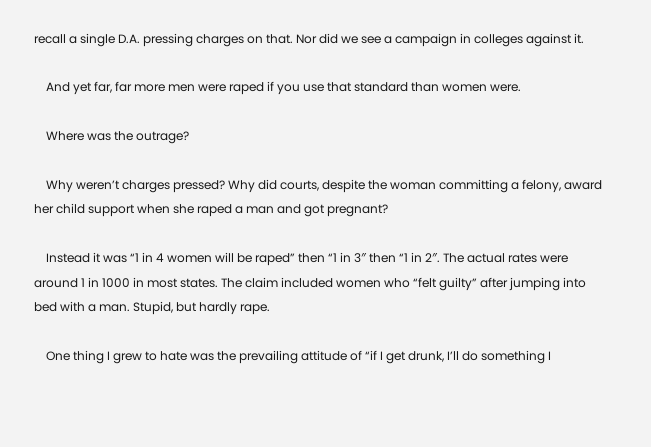recall a single D.A. pressing charges on that. Nor did we see a campaign in colleges against it.

    And yet far, far more men were raped if you use that standard than women were.

    Where was the outrage?

    Why weren’t charges pressed? Why did courts, despite the woman committing a felony, award her child support when she raped a man and got pregnant?

    Instead it was “1 in 4 women will be raped” then “1 in 3″ then “1 in 2″. The actual rates were around 1 in 1000 in most states. The claim included women who “felt guilty” after jumping into bed with a man. Stupid, but hardly rape.

    One thing I grew to hate was the prevailing attitude of “if I get drunk, I’ll do something I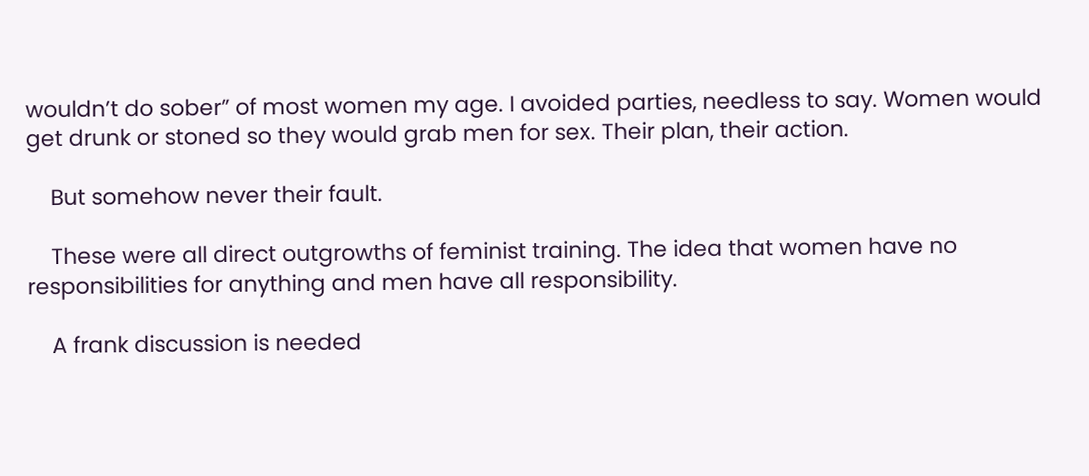wouldn’t do sober” of most women my age. I avoided parties, needless to say. Women would get drunk or stoned so they would grab men for sex. Their plan, their action.

    But somehow never their fault.

    These were all direct outgrowths of feminist training. The idea that women have no responsibilities for anything and men have all responsibility.

    A frank discussion is needed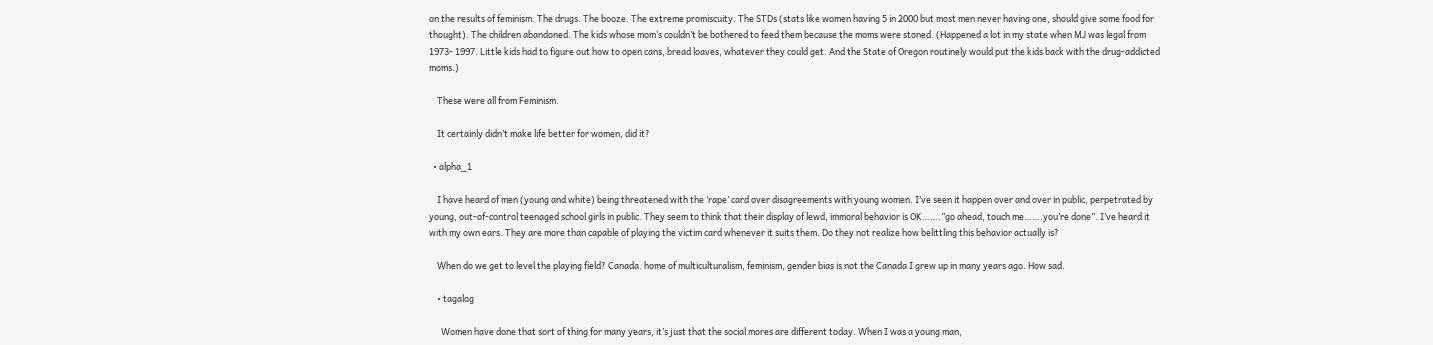on the results of feminism. The drugs. The booze. The extreme promiscuity. The STDs (stats like women having 5 in 2000 but most men never having one, should give some food for thought). The children abandoned. The kids whose mom’s couldn’t be bothered to feed them because the moms were stoned. (Happened a lot in my state when MJ was legal from 1973- 1997. Little kids had to figure out how to open cans, bread loaves, whatever they could get. And the State of Oregon routinely would put the kids back with the drug-addicted moms.)

    These were all from Feminism.

    It certainly didn’t make life better for women, did it?

  • alpha_1

    I have heard of men (young and white) being threatened with the ‘rape’ card over disagreements with young women. I’ve seen it happen over and over in public, perpetrated by young, out-of-control teenaged school girls in public. They seem to think that their display of lewd, immoral behavior is OK…….”go ahead, touch me…….you’re done”. I’ve heard it with my own ears. They are more than capable of playing the victim card whenever it suits them. Do they not realize how belittling this behavior actually is?

    When do we get to level the playing field? Canada. home of multiculturalism, feminism, gender bias is not the Canada I grew up in many years ago. How sad.

    • tagalog

      Women have done that sort of thing for many years, it’s just that the social mores are different today. When I was a young man,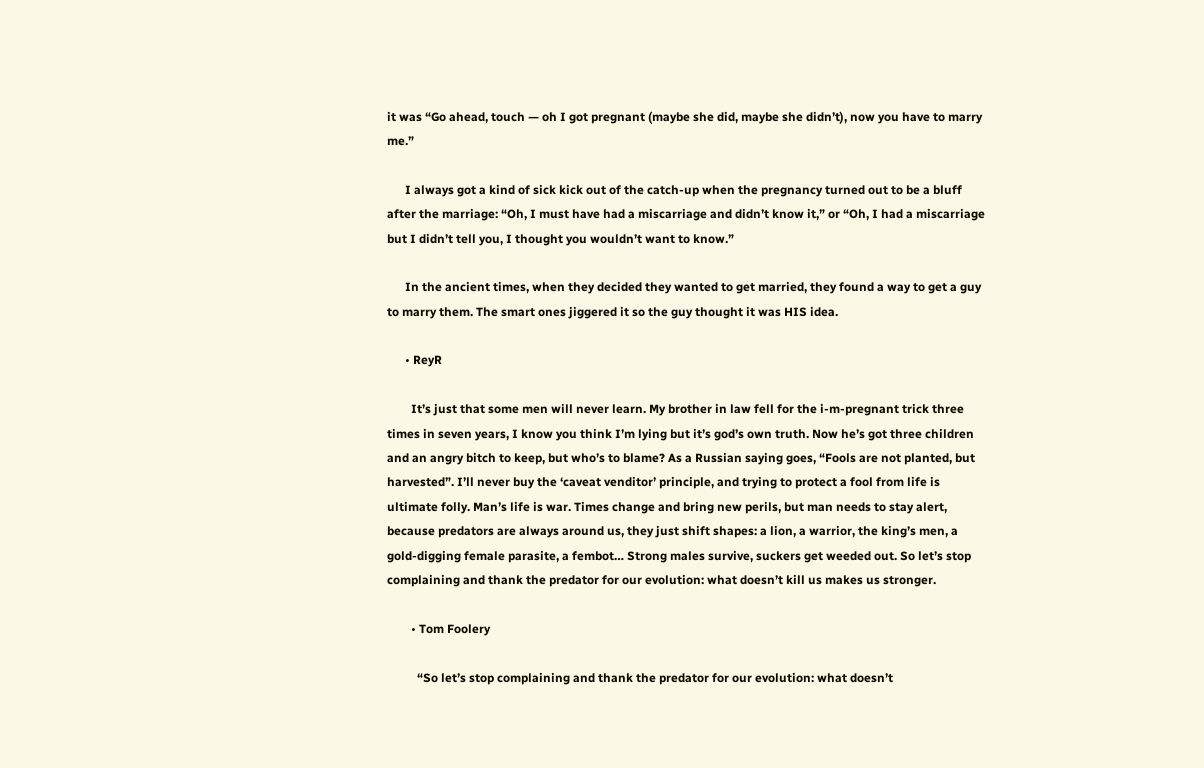it was “Go ahead, touch — oh I got pregnant (maybe she did, maybe she didn’t), now you have to marry me.”

      I always got a kind of sick kick out of the catch-up when the pregnancy turned out to be a bluff after the marriage: “Oh, I must have had a miscarriage and didn’t know it,” or “Oh, I had a miscarriage but I didn’t tell you, I thought you wouldn’t want to know.”

      In the ancient times, when they decided they wanted to get married, they found a way to get a guy to marry them. The smart ones jiggered it so the guy thought it was HIS idea.

      • ReyR

        It’s just that some men will never learn. My brother in law fell for the i-m-pregnant trick three times in seven years, I know you think I’m lying but it’s god’s own truth. Now he’s got three children and an angry bitch to keep, but who’s to blame? As a Russian saying goes, “Fools are not planted, but harvested”. I’ll never buy the ‘caveat venditor’ principle, and trying to protect a fool from life is ultimate folly. Man’s life is war. Times change and bring new perils, but man needs to stay alert, because predators are always around us, they just shift shapes: a lion, a warrior, the king’s men, a gold-digging female parasite, a fembot… Strong males survive, suckers get weeded out. So let’s stop complaining and thank the predator for our evolution: what doesn’t kill us makes us stronger.

        • Tom Foolery

          “So let’s stop complaining and thank the predator for our evolution: what doesn’t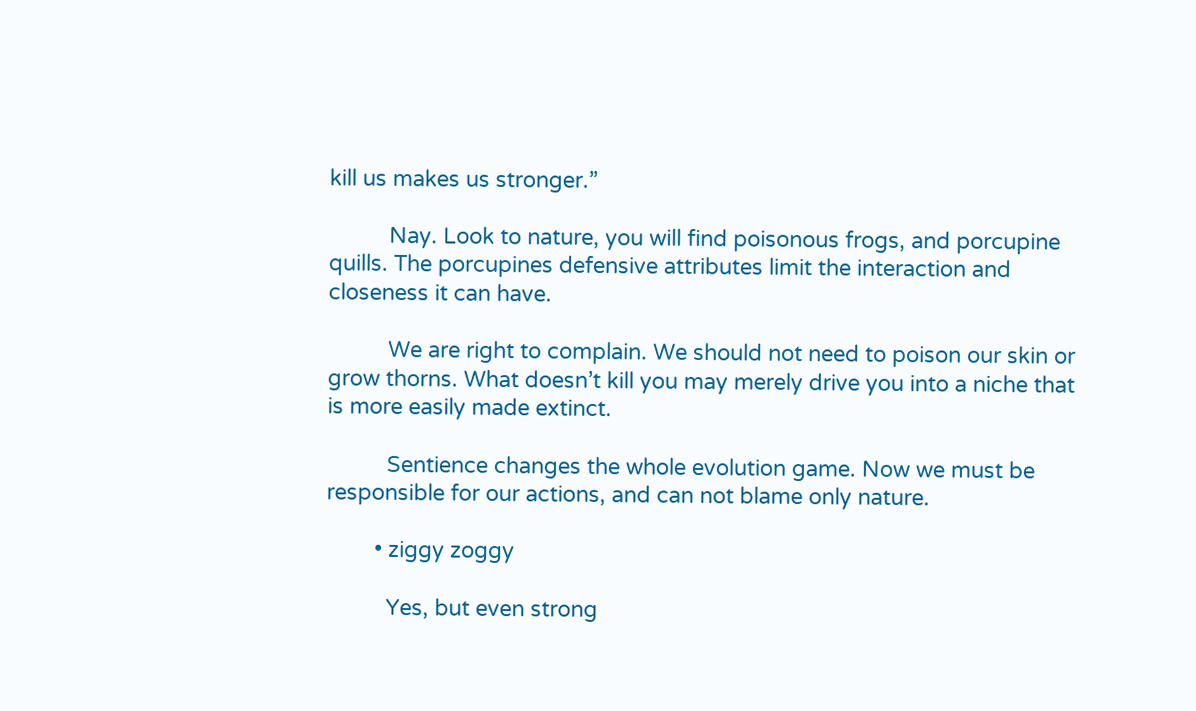kill us makes us stronger.”

          Nay. Look to nature, you will find poisonous frogs, and porcupine quills. The porcupines defensive attributes limit the interaction and closeness it can have.

          We are right to complain. We should not need to poison our skin or grow thorns. What doesn’t kill you may merely drive you into a niche that is more easily made extinct.

          Sentience changes the whole evolution game. Now we must be responsible for our actions, and can not blame only nature.

        • ziggy zoggy

          Yes, but even strong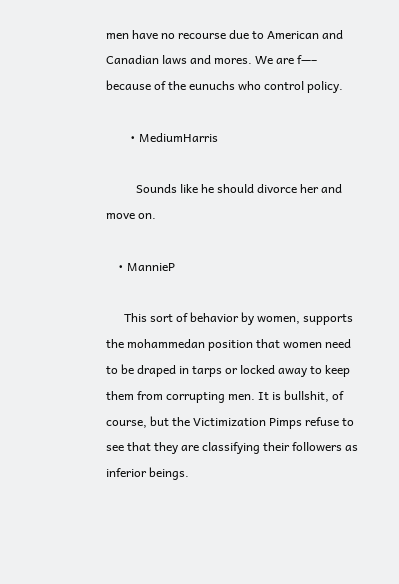men have no recourse due to American and Canadian laws and mores. We are f—– because of the eunuchs who control policy.

        • MediumHarris

          Sounds like he should divorce her and move on.

    • MannieP

      This sort of behavior by women, supports the mohammedan position that women need to be draped in tarps or locked away to keep them from corrupting men. It is bullshit, of course, but the Victimization Pimps refuse to see that they are classifying their followers as inferior beings.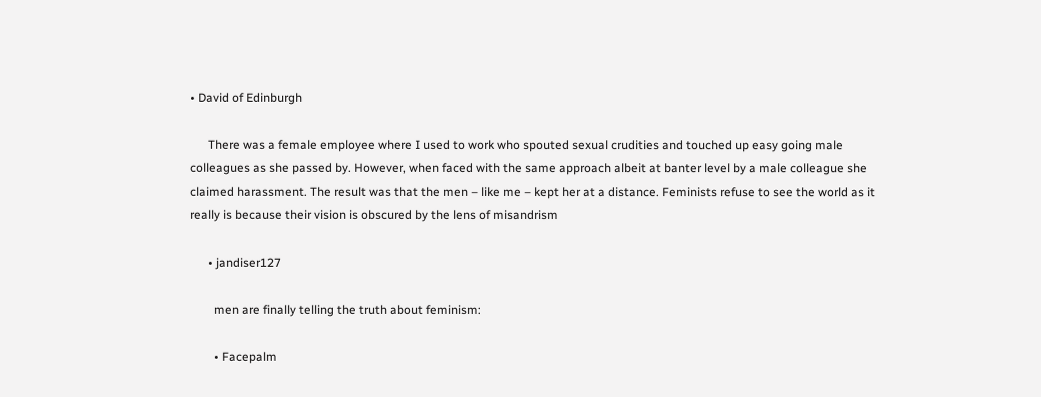• David of Edinburgh

      There was a female employee where I used to work who spouted sexual crudities and touched up easy going male colleagues as she passed by. However, when faced with the same approach albeit at banter level by a male colleague she claimed harassment. The result was that the men – like me – kept her at a distance. Feminists refuse to see the world as it really is because their vision is obscured by the lens of misandrism

      • jandiser127

        men are finally telling the truth about feminism:

        • Facepalm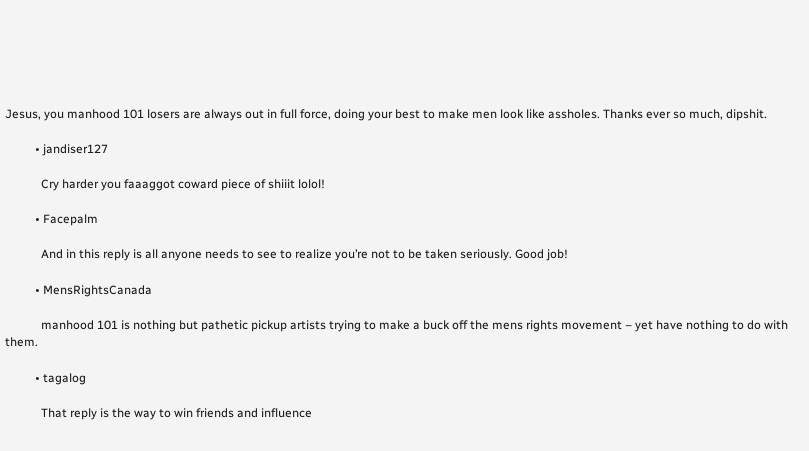Jesus, you manhood 101 losers are always out in full force, doing your best to make men look like assholes. Thanks ever so much, dipshit.

          • jandiser127

            Cry harder you faaaggot coward piece of shiiit lolol!

          • Facepalm

            And in this reply is all anyone needs to see to realize you’re not to be taken seriously. Good job!

          • MensRightsCanada

            manhood 101 is nothing but pathetic pickup artists trying to make a buck off the mens rights movement – yet have nothing to do with them.

          • tagalog

            That reply is the way to win friends and influence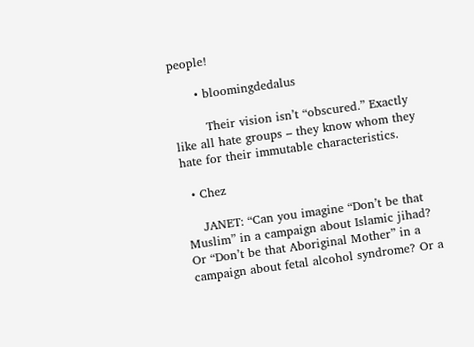people!

      • bloomingdedalus

        Their vision isn’t “obscured.” Exactly like all hate groups – they know whom they hate for their immutable characteristics.

  • Chez

    JANET: “Can you imagine “Don’t be that Muslim” in a campaign about Islamic jihad? Or “Don’t be that Aboriginal Mother” in a campaign about fetal alcohol syndrome? Or a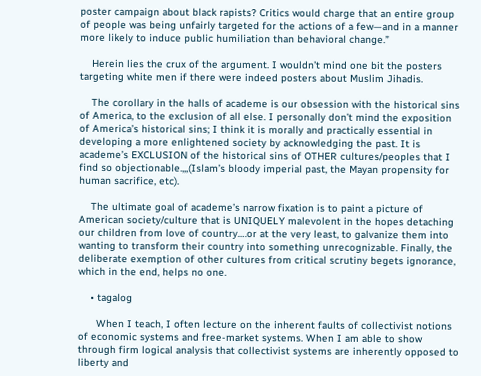poster campaign about black rapists? Critics would charge that an entire group of people was being unfairly targeted for the actions of a few—and in a manner more likely to induce public humiliation than behavioral change.”

    Herein lies the crux of the argument. I wouldn’t mind one bit the posters targeting white men if there were indeed posters about Muslim Jihadis.

    The corollary in the halls of academe is our obsession with the historical sins of America, to the exclusion of all else. I personally don’t mind the exposition of America’s historical sins; I think it is morally and practically essential in developing a more enlightened society by acknowledging the past. It is academe’s EXCLUSION of the historical sins of OTHER cultures/peoples that I find so objectionable.,,,(Islam’s bloody imperial past, the Mayan propensity for human sacrifice, etc).

    The ultimate goal of academe’s narrow fixation is to paint a picture of American society/culture that is UNIQUELY malevolent in the hopes detaching our children from love of country….or at the very least, to galvanize them into wanting to transform their country into something unrecognizable. Finally, the deliberate exemption of other cultures from critical scrutiny begets ignorance, which in the end, helps no one.

    • tagalog

      When I teach, I often lecture on the inherent faults of collectivist notions of economic systems and free-market systems. When I am able to show through firm logical analysis that collectivist systems are inherently opposed to liberty and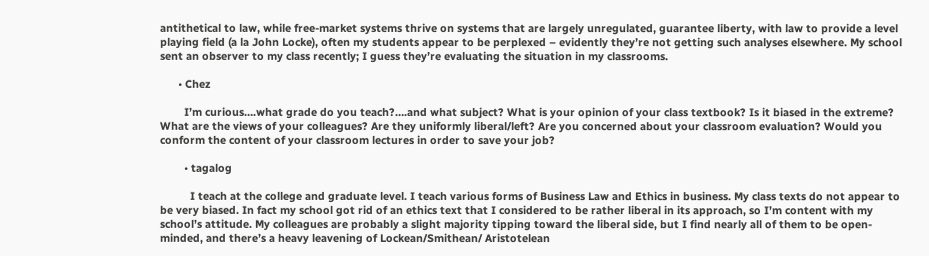antithetical to law, while free-market systems thrive on systems that are largely unregulated, guarantee liberty, with law to provide a level playing field (a la John Locke), often my students appear to be perplexed – evidently they’re not getting such analyses elsewhere. My school sent an observer to my class recently; I guess they’re evaluating the situation in my classrooms.

      • Chez

        I’m curious….what grade do you teach?….and what subject? What is your opinion of your class textbook? Is it biased in the extreme? What are the views of your colleagues? Are they uniformly liberal/left? Are you concerned about your classroom evaluation? Would you conform the content of your classroom lectures in order to save your job?

        • tagalog

          I teach at the college and graduate level. I teach various forms of Business Law and Ethics in business. My class texts do not appear to be very biased. In fact my school got rid of an ethics text that I considered to be rather liberal in its approach, so I’m content with my school’s attitude. My colleagues are probably a slight majority tipping toward the liberal side, but I find nearly all of them to be open-minded, and there’s a heavy leavening of Lockean/Smithean/ Aristotelean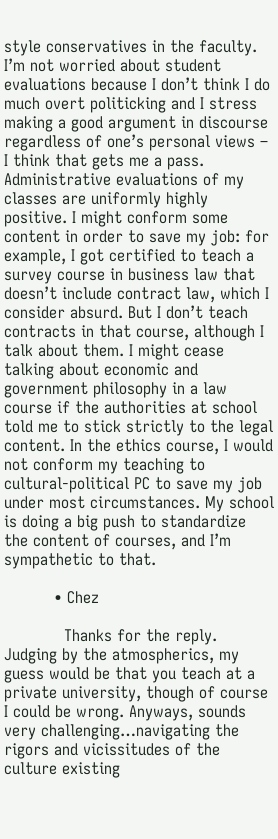style conservatives in the faculty. I’m not worried about student evaluations because I don’t think I do much overt politicking and I stress making a good argument in discourse regardless of one’s personal views – I think that gets me a pass. Administrative evaluations of my classes are uniformly highly positive. I might conform some content in order to save my job: for example, I got certified to teach a survey course in business law that doesn’t include contract law, which I consider absurd. But I don’t teach contracts in that course, although I talk about them. I might cease talking about economic and government philosophy in a law course if the authorities at school told me to stick strictly to the legal content. In the ethics course, I would not conform my teaching to cultural-political PC to save my job under most circumstances. My school is doing a big push to standardize the content of courses, and I’m sympathetic to that.

          • Chez

            Thanks for the reply. Judging by the atmospherics, my guess would be that you teach at a private university, though of course I could be wrong. Anyways, sounds very challenging…navigating the rigors and vicissitudes of the culture existing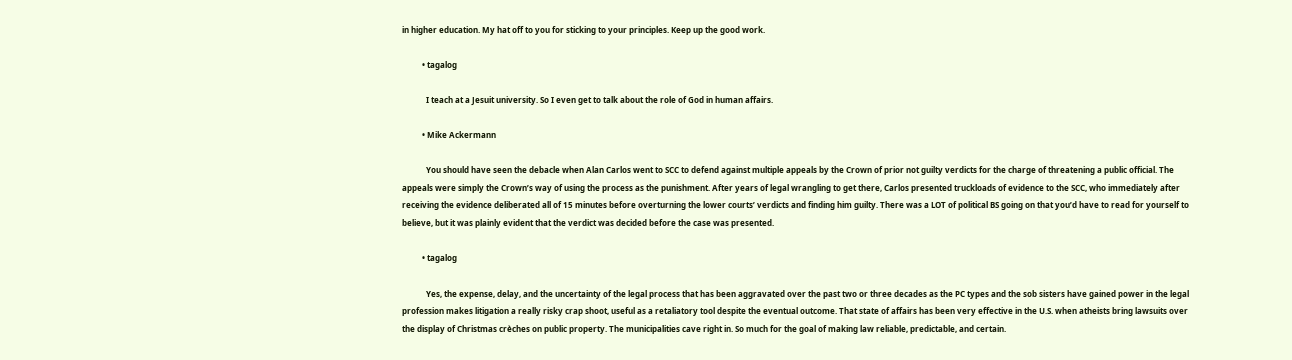in higher education. My hat off to you for sticking to your principles. Keep up the good work.

          • tagalog

            I teach at a Jesuit university. So I even get to talk about the role of God in human affairs.

          • Mike Ackermann

            You should have seen the debacle when Alan Carlos went to SCC to defend against multiple appeals by the Crown of prior not guilty verdicts for the charge of threatening a public official. The appeals were simply the Crown’s way of using the process as the punishment. After years of legal wrangling to get there, Carlos presented truckloads of evidence to the SCC, who immediately after receiving the evidence deliberated all of 15 minutes before overturning the lower courts’ verdicts and finding him guilty. There was a LOT of political BS going on that you’d have to read for yourself to believe, but it was plainly evident that the verdict was decided before the case was presented.

          • tagalog

            Yes, the expense, delay, and the uncertainty of the legal process that has been aggravated over the past two or three decades as the PC types and the sob sisters have gained power in the legal profession makes litigation a really risky crap shoot, useful as a retaliatory tool despite the eventual outcome. That state of affairs has been very effective in the U.S. when atheists bring lawsuits over the display of Christmas crèches on public property. The municipalities cave right in. So much for the goal of making law reliable, predictable, and certain.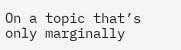On a topic that’s only marginally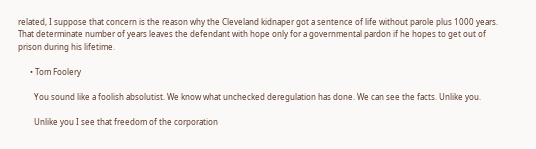related, I suppose that concern is the reason why the Cleveland kidnaper got a sentence of life without parole plus 1000 years. That determinate number of years leaves the defendant with hope only for a governmental pardon if he hopes to get out of prison during his lifetime.

      • Tom Foolery

        You sound like a foolish absolutist. We know what unchecked deregulation has done. We can see the facts. Unlike you.

        Unlike you I see that freedom of the corporation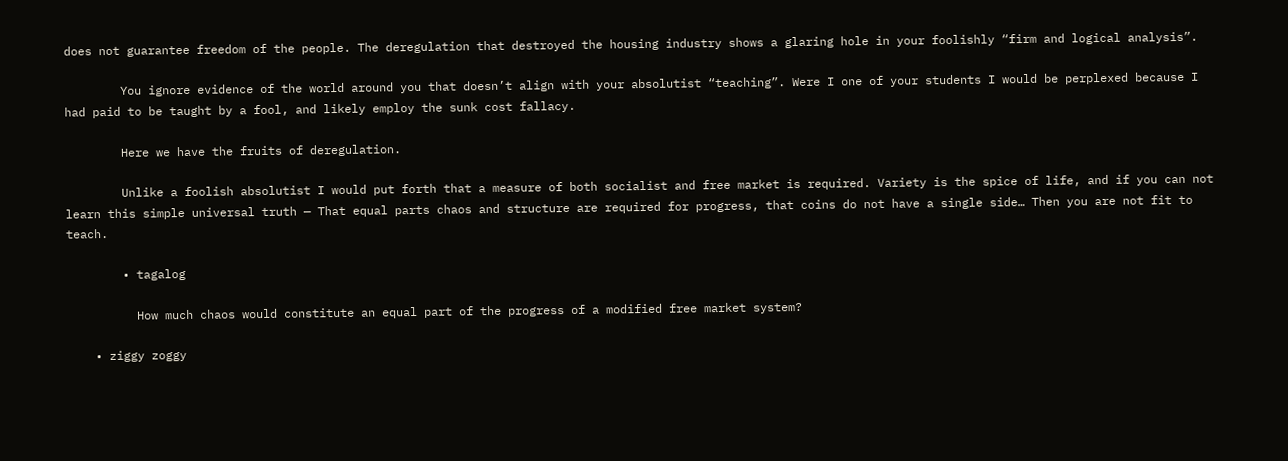does not guarantee freedom of the people. The deregulation that destroyed the housing industry shows a glaring hole in your foolishly “firm and logical analysis”.

        You ignore evidence of the world around you that doesn’t align with your absolutist “teaching”. Were I one of your students I would be perplexed because I had paid to be taught by a fool, and likely employ the sunk cost fallacy.

        Here we have the fruits of deregulation.

        Unlike a foolish absolutist I would put forth that a measure of both socialist and free market is required. Variety is the spice of life, and if you can not learn this simple universal truth — That equal parts chaos and structure are required for progress, that coins do not have a single side… Then you are not fit to teach.

        • tagalog

          How much chaos would constitute an equal part of the progress of a modified free market system?

    • ziggy zoggy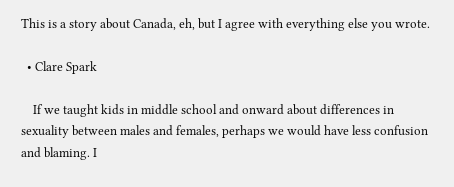This is a story about Canada, eh, but I agree with everything else you wrote.

  • Clare Spark

    If we taught kids in middle school and onward about differences in sexuality between males and females, perhaps we would have less confusion and blaming. I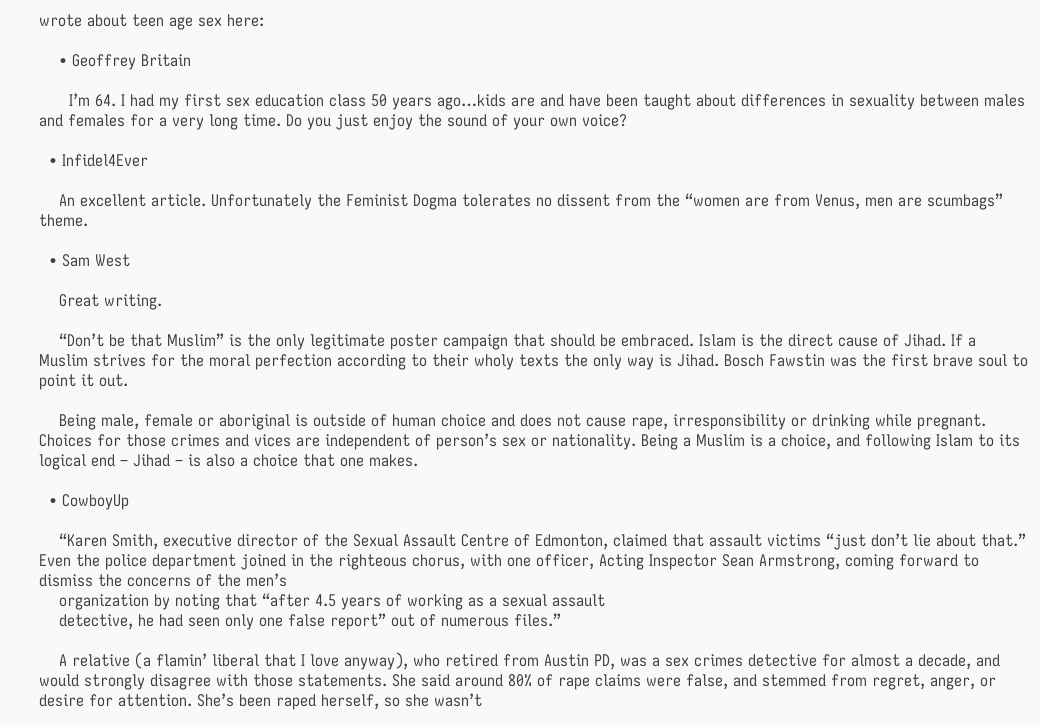wrote about teen age sex here:

    • Geoffrey Britain

      I’m 64. I had my first sex education class 50 years ago…kids are and have been taught about differences in sexuality between males and females for a very long time. Do you just enjoy the sound of your own voice?

  • Infidel4Ever

    An excellent article. Unfortunately the Feminist Dogma tolerates no dissent from the “women are from Venus, men are scumbags” theme.

  • Sam West

    Great writing.

    “Don’t be that Muslim” is the only legitimate poster campaign that should be embraced. Islam is the direct cause of Jihad. If a Muslim strives for the moral perfection according to their wholy texts the only way is Jihad. Bosch Fawstin was the first brave soul to point it out.

    Being male, female or aboriginal is outside of human choice and does not cause rape, irresponsibility or drinking while pregnant. Choices for those crimes and vices are independent of person’s sex or nationality. Being a Muslim is a choice, and following Islam to its logical end – Jihad – is also a choice that one makes.

  • CowboyUp

    “Karen Smith, executive director of the Sexual Assault Centre of Edmonton, claimed that assault victims “just don’t lie about that.” Even the police department joined in the righteous chorus, with one officer, Acting Inspector Sean Armstrong, coming forward to dismiss the concerns of the men’s
    organization by noting that “after 4.5 years of working as a sexual assault
    detective, he had seen only one false report” out of numerous files.”

    A relative (a flamin’ liberal that I love anyway), who retired from Austin PD, was a sex crimes detective for almost a decade, and would strongly disagree with those statements. She said around 80% of rape claims were false, and stemmed from regret, anger, or desire for attention. She’s been raped herself, so she wasn’t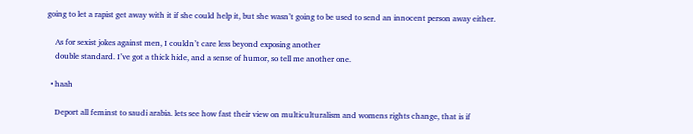going to let a rapist get away with it if she could help it, but she wasn’t going to be used to send an innocent person away either.

    As for sexist jokes against men, I couldn’t care less beyond exposing another
    double standard. I’ve got a thick hide, and a sense of humor, so tell me another one.

  • haah

    Deport all feminst to saudi arabia. lets see how fast their view on multiculturalism and womens rights change, that is if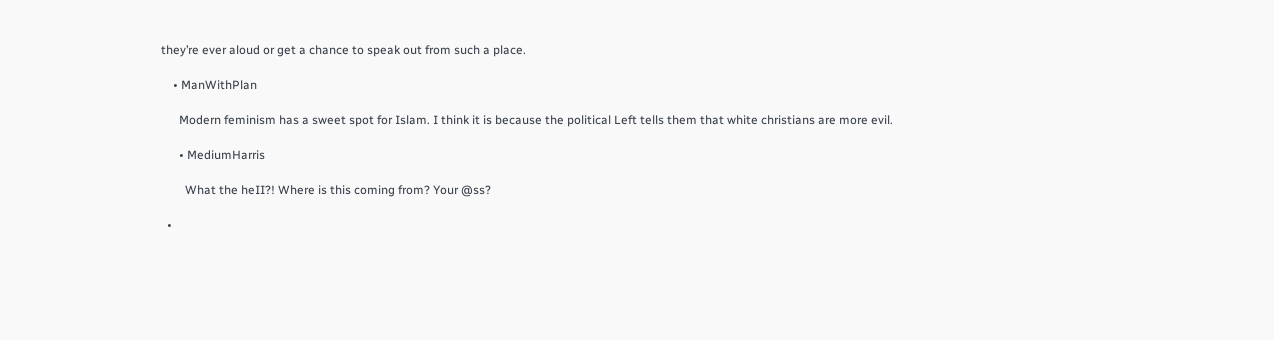they’re ever aloud or get a chance to speak out from such a place.

    • ManWithPlan

      Modern feminism has a sweet spot for Islam. I think it is because the political Left tells them that white christians are more evil.

      • MediumHarris

        What the heII?! Where is this coming from? Your @ss?

  •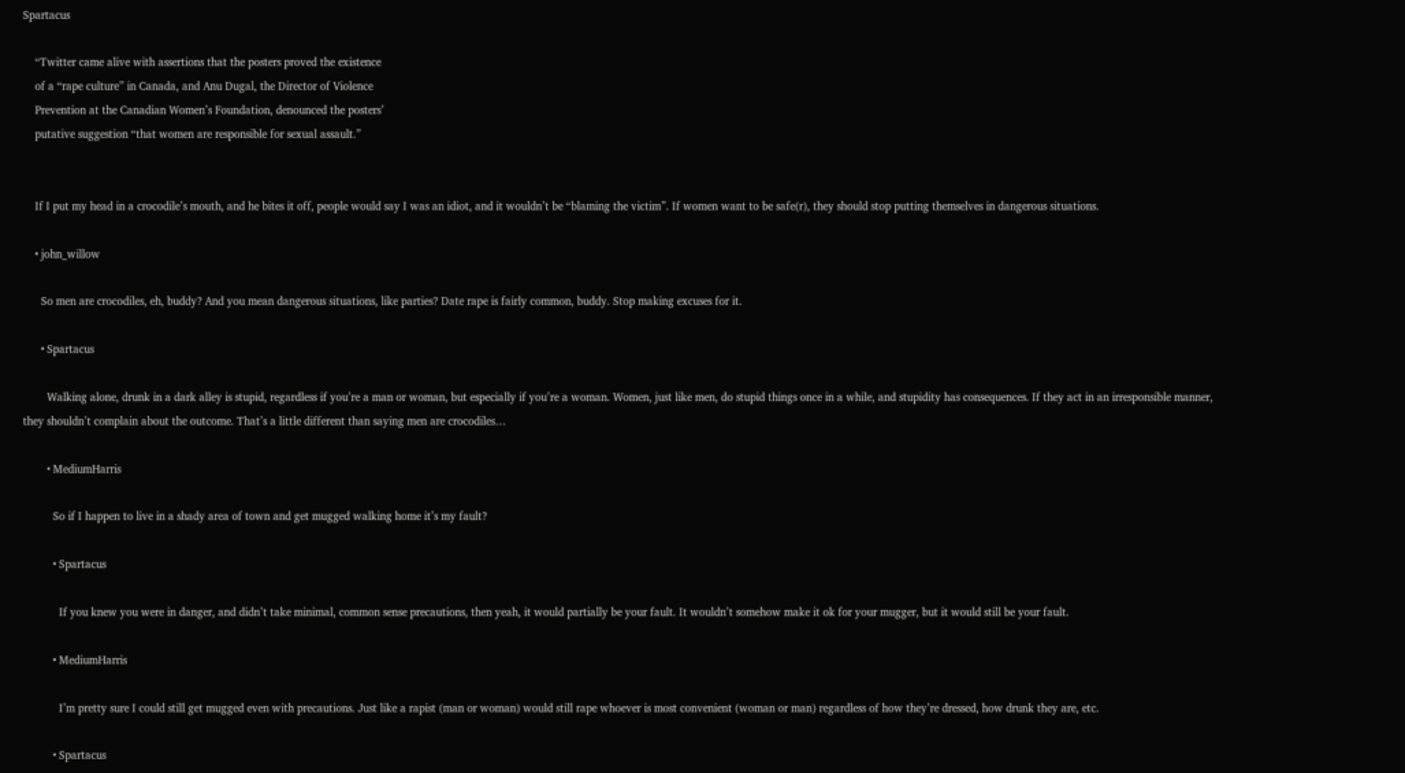Spartacus

    “Twitter came alive with assertions that the posters proved the existence
    of a “rape culture” in Canada, and Anu Dugal, the Director of Violence
    Prevention at the Canadian Women’s Foundation, denounced the posters’
    putative suggestion “that women are responsible for sexual assault.”


    If I put my head in a crocodile’s mouth, and he bites it off, people would say I was an idiot, and it wouldn’t be “blaming the victim”. If women want to be safe(r), they should stop putting themselves in dangerous situations.

    • john_willow

      So men are crocodiles, eh, buddy? And you mean dangerous situations, like parties? Date rape is fairly common, buddy. Stop making excuses for it.

      • Spartacus

        Walking alone, drunk in a dark alley is stupid, regardless if you’re a man or woman, but especially if you’re a woman. Women, just like men, do stupid things once in a while, and stupidity has consequences. If they act in an irresponsible manner, they shouldn’t complain about the outcome. That’s a little different than saying men are crocodiles…

        • MediumHarris

          So if I happen to live in a shady area of town and get mugged walking home it’s my fault?

          • Spartacus

            If you knew you were in danger, and didn’t take minimal, common sense precautions, then yeah, it would partially be your fault. It wouldn’t somehow make it ok for your mugger, but it would still be your fault.

          • MediumHarris

            I’m pretty sure I could still get mugged even with precautions. Just like a rapist (man or woman) would still rape whoever is most convenient (woman or man) regardless of how they’re dressed, how drunk they are, etc.

          • Spartacus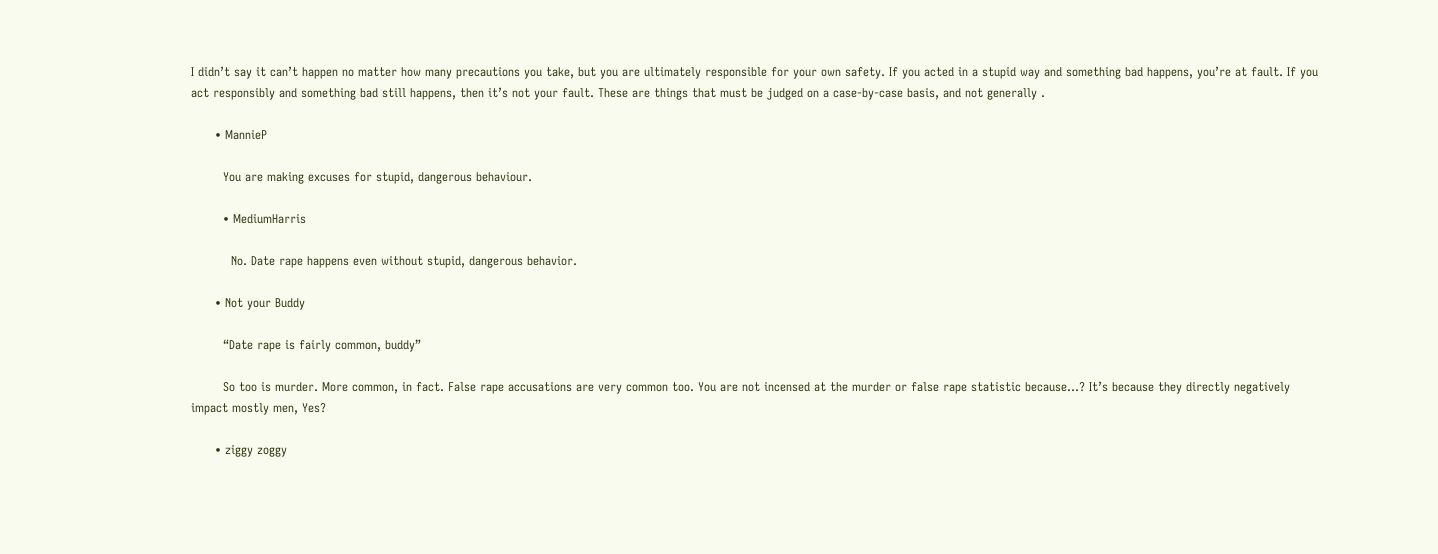I didn’t say it can’t happen no matter how many precautions you take, but you are ultimately responsible for your own safety. If you acted in a stupid way and something bad happens, you’re at fault. If you act responsibly and something bad still happens, then it’s not your fault. These are things that must be judged on a case-by-case basis, and not generally .

      • MannieP

        You are making excuses for stupid, dangerous behaviour.

        • MediumHarris

          No. Date rape happens even without stupid, dangerous behavior.

      • Not your Buddy

        “Date rape is fairly common, buddy”

        So too is murder. More common, in fact. False rape accusations are very common too. You are not incensed at the murder or false rape statistic because…? It’s because they directly negatively impact mostly men, Yes?

      • ziggy zoggy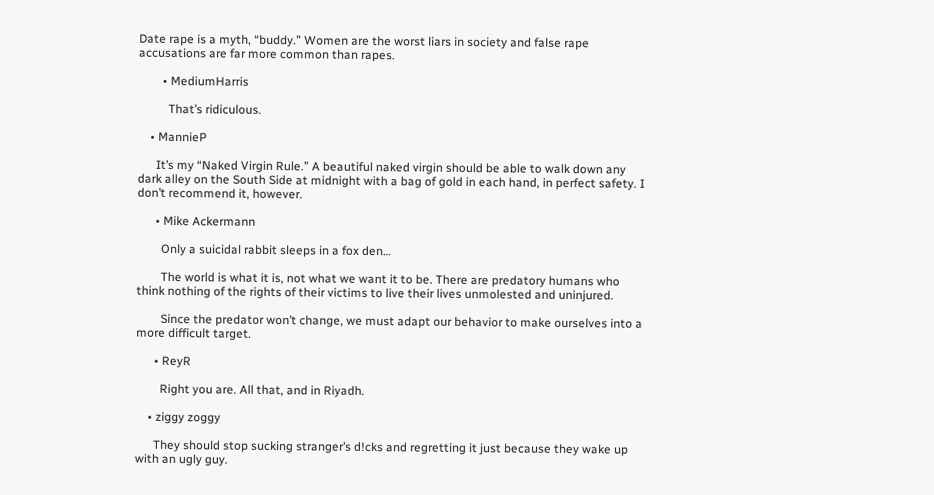Date rape is a myth, “buddy.” Women are the worst liars in society and false rape accusations are far more common than rapes.

        • MediumHarris

          That’s ridiculous.

    • MannieP

      It’s my “Naked Virgin Rule.” A beautiful naked virgin should be able to walk down any dark alley on the South Side at midnight with a bag of gold in each hand, in perfect safety. I don’t recommend it, however.

      • Mike Ackermann

        Only a suicidal rabbit sleeps in a fox den…

        The world is what it is, not what we want it to be. There are predatory humans who think nothing of the rights of their victims to live their lives unmolested and uninjured.

        Since the predator won’t change, we must adapt our behavior to make ourselves into a more difficult target.

      • ReyR

        Right you are. All that, and in Riyadh.

    • ziggy zoggy

      They should stop sucking stranger’s d!cks and regretting it just because they wake up with an ugly guy.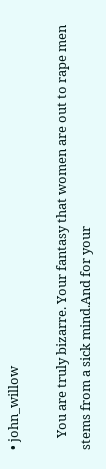• john_willow

    You are truly bizarre. Your fantasy that women are out to rape men stems from a sick mind.And for your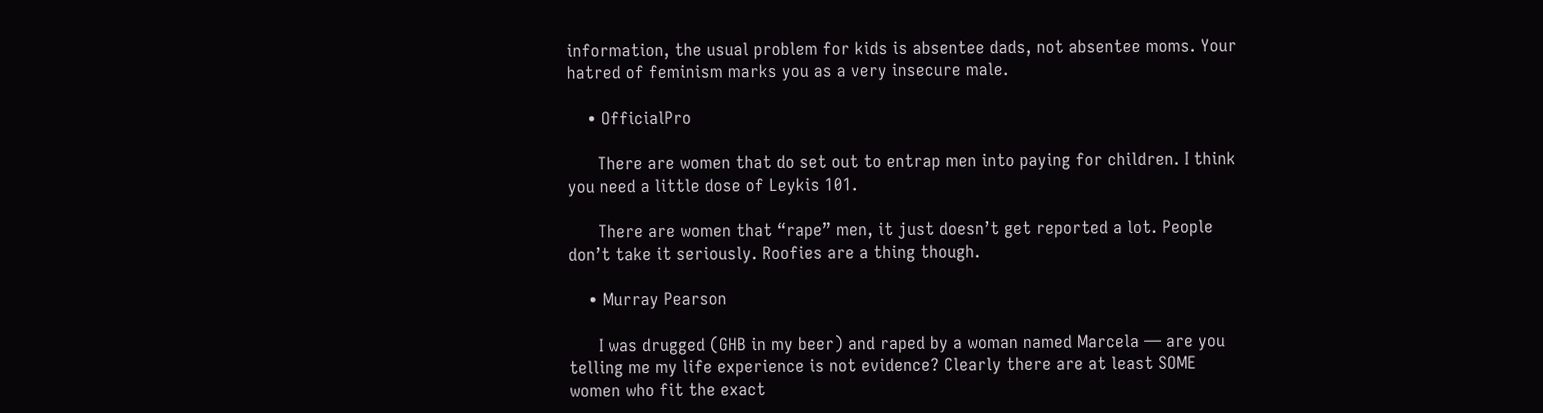information, the usual problem for kids is absentee dads, not absentee moms. Your hatred of feminism marks you as a very insecure male.

    • OfficialPro

      There are women that do set out to entrap men into paying for children. I think you need a little dose of Leykis 101.

      There are women that “rape” men, it just doesn’t get reported a lot. People don’t take it seriously. Roofies are a thing though.

    • Murray Pearson

      I was drugged (GHB in my beer) and raped by a woman named Marcela — are you telling me my life experience is not evidence? Clearly there are at least SOME women who fit the exact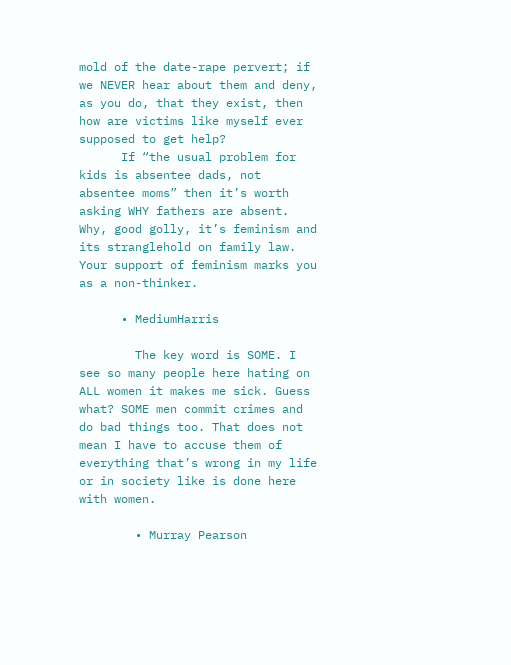mold of the date-rape pervert; if we NEVER hear about them and deny, as you do, that they exist, then how are victims like myself ever supposed to get help?
      If “the usual problem for kids is absentee dads, not absentee moms” then it’s worth asking WHY fathers are absent. Why, good golly, it’s feminism and its stranglehold on family law. Your support of feminism marks you as a non-thinker.

      • MediumHarris

        The key word is SOME. I see so many people here hating on ALL women it makes me sick. Guess what? SOME men commit crimes and do bad things too. That does not mean I have to accuse them of everything that’s wrong in my life or in society like is done here with women.

        • Murray Pearson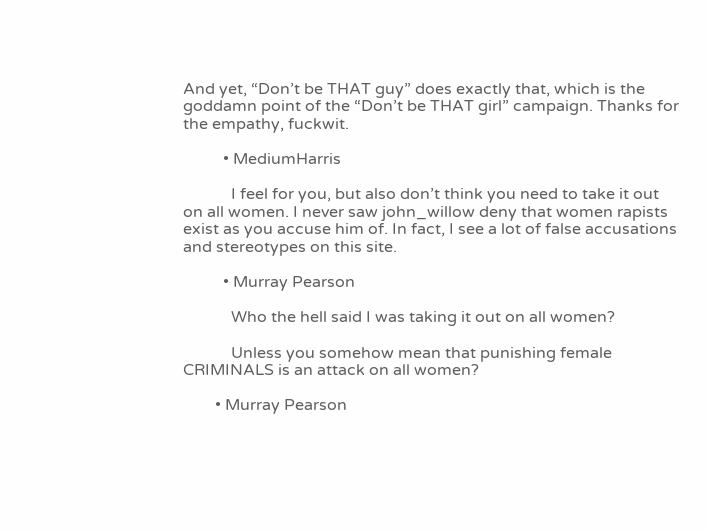And yet, “Don’t be THAT guy” does exactly that, which is the goddamn point of the “Don’t be THAT girl” campaign. Thanks for the empathy, fuckwit.

          • MediumHarris

            I feel for you, but also don’t think you need to take it out on all women. I never saw john_willow deny that women rapists exist as you accuse him of. In fact, I see a lot of false accusations and stereotypes on this site.

          • Murray Pearson

            Who the hell said I was taking it out on all women?

            Unless you somehow mean that punishing female CRIMINALS is an attack on all women?

        • Murray Pearson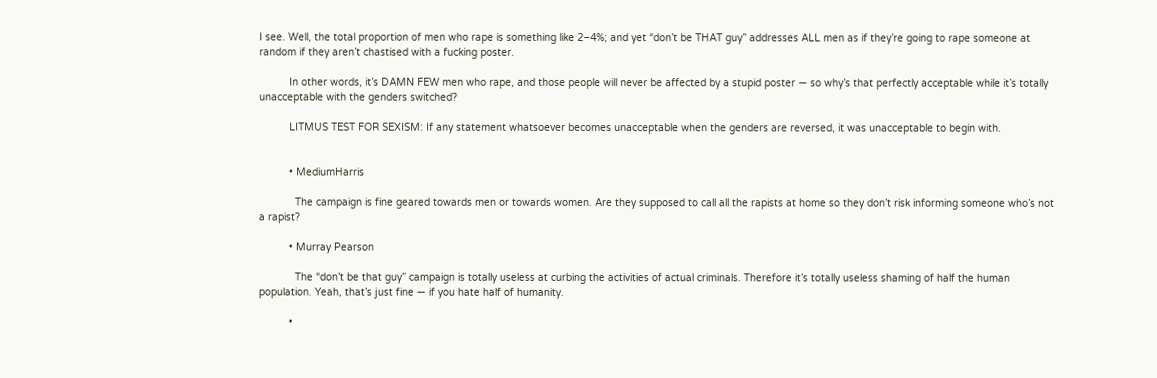I see. Well, the total proportion of men who rape is something like 2–4%; and yet “don’t be THAT guy” addresses ALL men as if they’re going to rape someone at random if they aren’t chastised with a fucking poster.

          In other words, it’s DAMN FEW men who rape, and those people will never be affected by a stupid poster — so why’s that perfectly acceptable while it’s totally unacceptable with the genders switched?

          LITMUS TEST FOR SEXISM: If any statement whatsoever becomes unacceptable when the genders are reversed, it was unacceptable to begin with.


          • MediumHarris

            The campaign is fine geared towards men or towards women. Are they supposed to call all the rapists at home so they don’t risk informing someone who’s not a rapist?

          • Murray Pearson

            The “don’t be that guy” campaign is totally useless at curbing the activities of actual criminals. Therefore it’s totally useless shaming of half the human population. Yeah, that’s just fine — if you hate half of humanity.

          •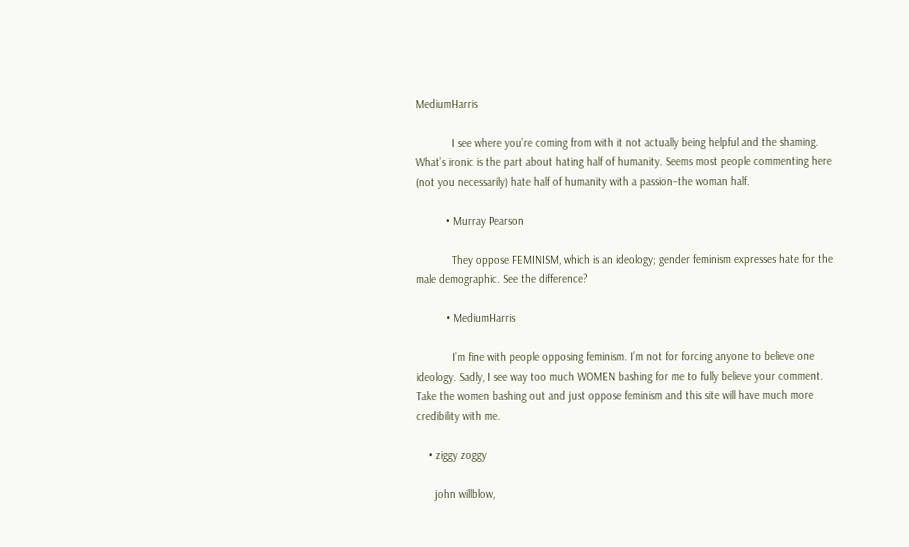MediumHarris

            I see where you’re coming from with it not actually being helpful and the shaming. What’s ironic is the part about hating half of humanity. Seems most people commenting here (not you necessarily) hate half of humanity with a passion–the woman half.

          • Murray Pearson

            They oppose FEMINISM, which is an ideology; gender feminism expresses hate for the male demographic. See the difference?

          • MediumHarris

            I’m fine with people opposing feminism. I’m not for forcing anyone to believe one ideology. Sadly, I see way too much WOMEN bashing for me to fully believe your comment. Take the women bashing out and just oppose feminism and this site will have much more credibility with me.

    • ziggy zoggy

      john willblow,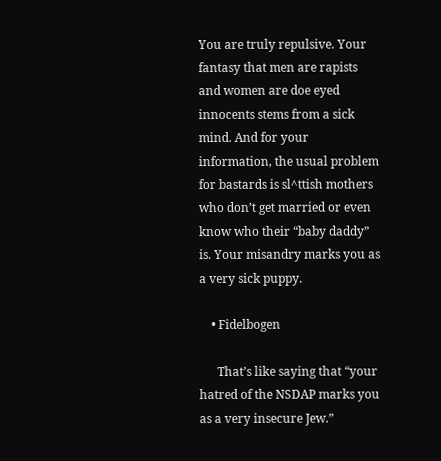You are truly repulsive. Your fantasy that men are rapists and women are doe eyed innocents stems from a sick mind. And for your information, the usual problem for bastards is sl^ttish mothers who don’t get married or even know who their “baby daddy” is. Your misandry marks you as a very sick puppy.

    • Fidelbogen

      That’s like saying that “your hatred of the NSDAP marks you as a very insecure Jew.”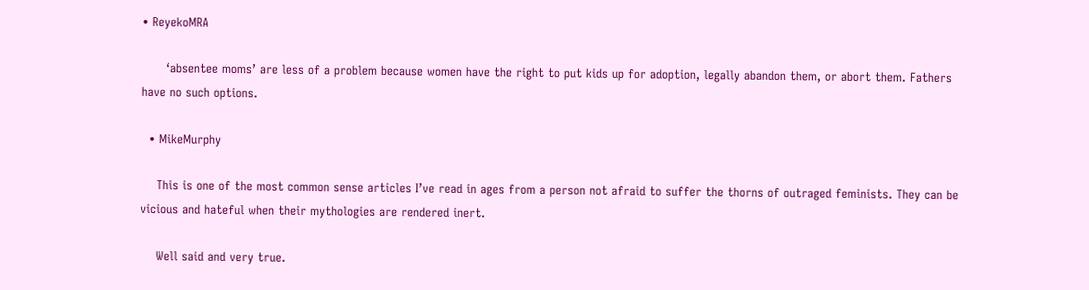• ReyekoMRA

      ‘absentee moms’ are less of a problem because women have the right to put kids up for adoption, legally abandon them, or abort them. Fathers have no such options.

  • MikeMurphy

    This is one of the most common sense articles I’ve read in ages from a person not afraid to suffer the thorns of outraged feminists. They can be vicious and hateful when their mythologies are rendered inert.

    Well said and very true.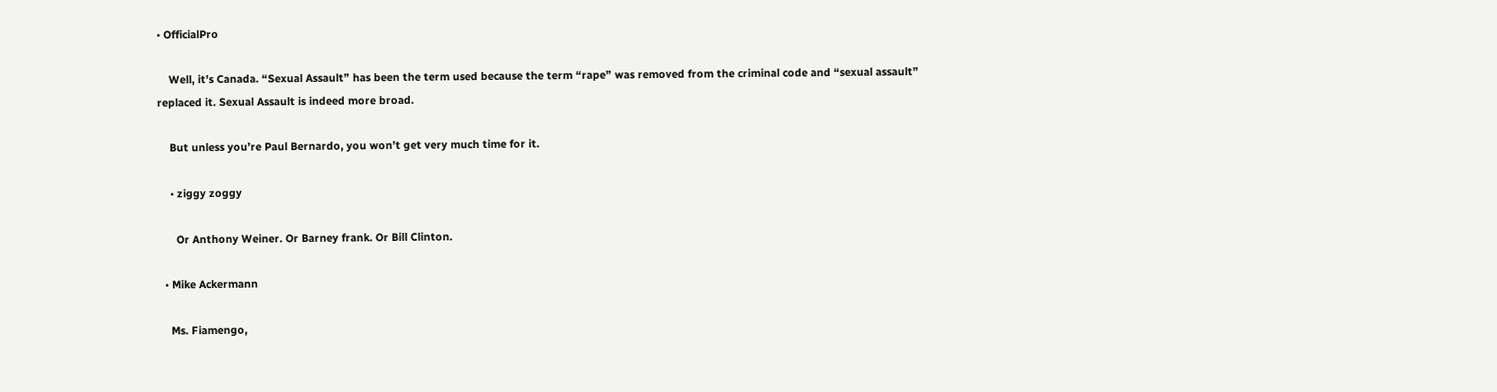• OfficialPro

    Well, it’s Canada. “Sexual Assault” has been the term used because the term “rape” was removed from the criminal code and “sexual assault” replaced it. Sexual Assault is indeed more broad.

    But unless you’re Paul Bernardo, you won’t get very much time for it.

    • ziggy zoggy

      Or Anthony Weiner. Or Barney frank. Or Bill Clinton.

  • Mike Ackermann

    Ms. Fiamengo,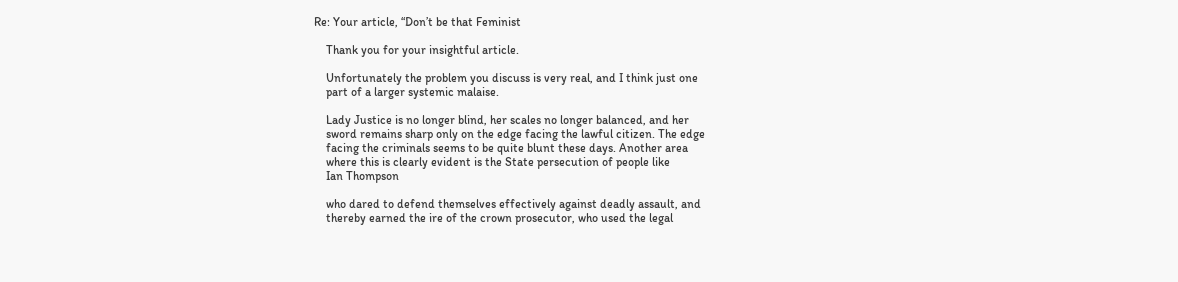Re: Your article, “Don’t be that Feminist

    Thank you for your insightful article.

    Unfortunately the problem you discuss is very real, and I think just one
    part of a larger systemic malaise.

    Lady Justice is no longer blind, her scales no longer balanced, and her
    sword remains sharp only on the edge facing the lawful citizen. The edge
    facing the criminals seems to be quite blunt these days. Another area
    where this is clearly evident is the State persecution of people like
    Ian Thompson

    who dared to defend themselves effectively against deadly assault, and
    thereby earned the ire of the crown prosecutor, who used the legal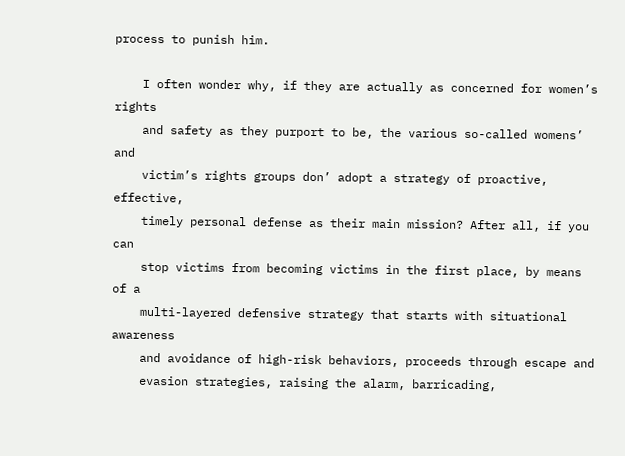process to punish him.

    I often wonder why, if they are actually as concerned for women’s rights
    and safety as they purport to be, the various so-called womens’ and
    victim’s rights groups don’ adopt a strategy of proactive, effective,
    timely personal defense as their main mission? After all, if you can
    stop victims from becoming victims in the first place, by means of a
    multi-layered defensive strategy that starts with situational awareness
    and avoidance of high-risk behaviors, proceeds through escape and
    evasion strategies, raising the alarm, barricading,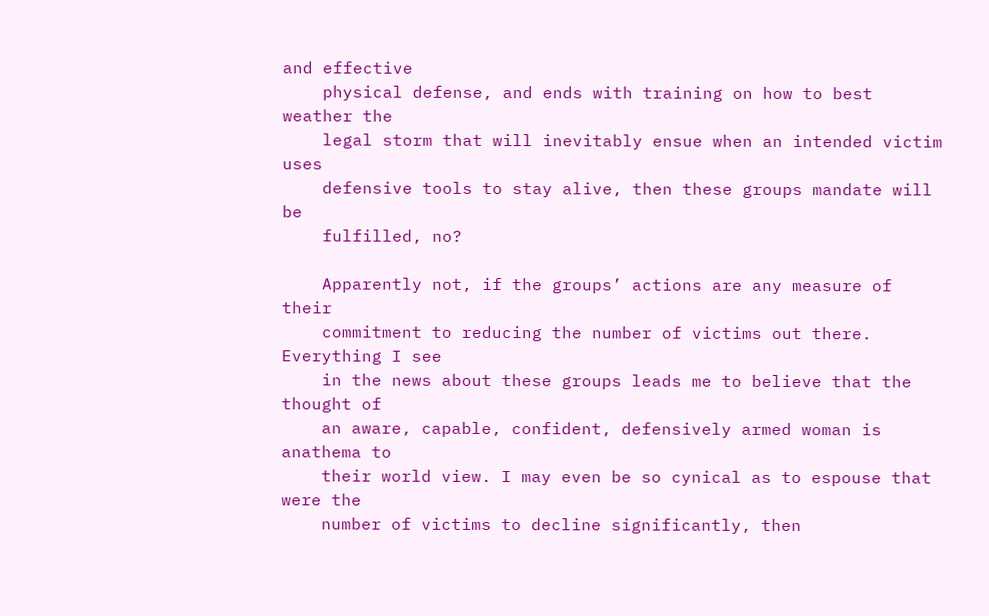and effective
    physical defense, and ends with training on how to best weather the
    legal storm that will inevitably ensue when an intended victim uses
    defensive tools to stay alive, then these groups mandate will be
    fulfilled, no?

    Apparently not, if the groups’ actions are any measure of their
    commitment to reducing the number of victims out there. Everything I see
    in the news about these groups leads me to believe that the thought of
    an aware, capable, confident, defensively armed woman is anathema to
    their world view. I may even be so cynical as to espouse that were the
    number of victims to decline significantly, then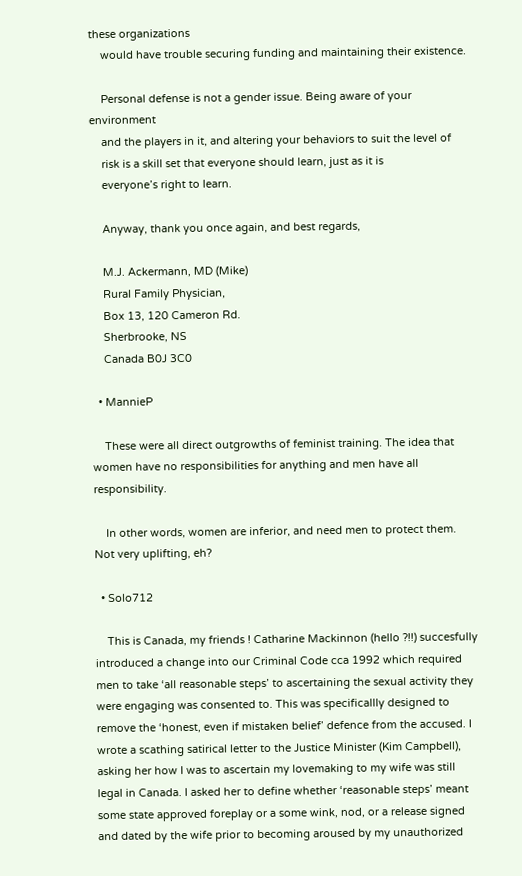these organizations
    would have trouble securing funding and maintaining their existence.

    Personal defense is not a gender issue. Being aware of your environment
    and the players in it, and altering your behaviors to suit the level of
    risk is a skill set that everyone should learn, just as it is
    everyone’s right to learn.

    Anyway, thank you once again, and best regards,

    M.J. Ackermann, MD (Mike)
    Rural Family Physician,
    Box 13, 120 Cameron Rd.
    Sherbrooke, NS
    Canada B0J 3C0

  • MannieP

    These were all direct outgrowths of feminist training. The idea that women have no responsibilities for anything and men have all responsibility.

    In other words, women are inferior, and need men to protect them. Not very uplifting, eh?

  • Solo712

    This is Canada, my friends ! Catharine Mackinnon (hello ?!!) succesfully introduced a change into our Criminal Code cca 1992 which required men to take ‘all reasonable steps’ to ascertaining the sexual activity they were engaging was consented to. This was specificallly designed to remove the ‘honest, even if mistaken belief’ defence from the accused. I wrote a scathing satirical letter to the Justice Minister (Kim Campbell), asking her how I was to ascertain my lovemaking to my wife was still legal in Canada. I asked her to define whether ‘reasonable steps’ meant some state approved foreplay or a some wink, nod, or a release signed and dated by the wife prior to becoming aroused by my unauthorized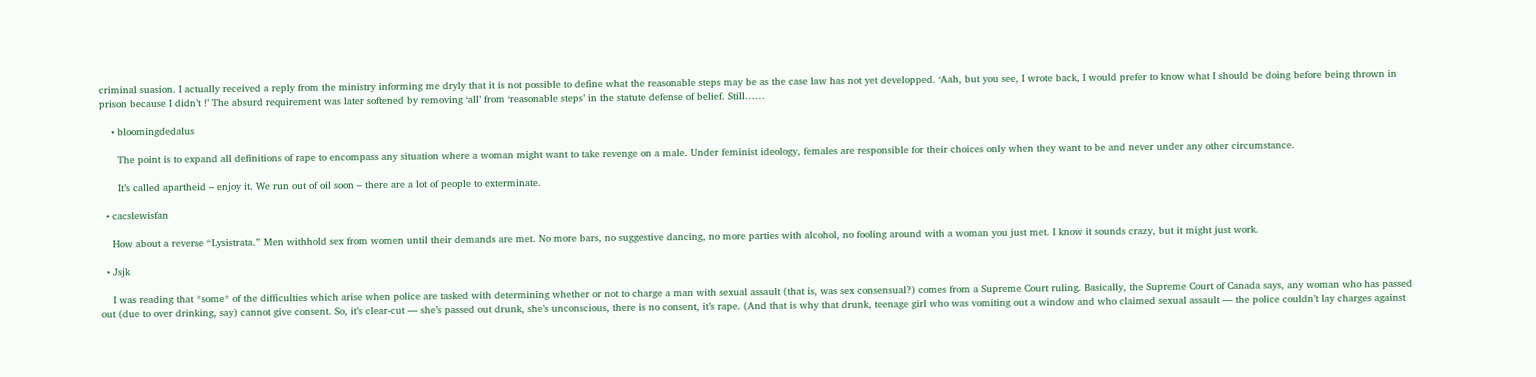criminal suasion. I actually received a reply from the ministry informing me dryly that it is not possible to define what the reasonable steps may be as the case law has not yet developped. ‘Aah, but you see, I wrote back, I would prefer to know what I should be doing before being thrown in prison because I didn’t !’ The absurd requirement was later softened by removing ‘all’ from ‘reasonable steps’ in the statute defense of belief. Still……

    • bloomingdedalus

      The point is to expand all definitions of rape to encompass any situation where a woman might want to take revenge on a male. Under feminist ideology, females are responsible for their choices only when they want to be and never under any other circumstance.

      It’s called apartheid – enjoy it. We run out of oil soon – there are a lot of people to exterminate.

  • cacslewisfan

    How about a reverse “Lysistrata.” Men withhold sex from women until their demands are met. No more bars, no suggestive dancing, no more parties with alcohol, no fooling around with a woman you just met. I know it sounds crazy, but it might just work.

  • Jsjk

    I was reading that *some* of the difficulties which arise when police are tasked with determining whether or not to charge a man with sexual assault (that is, was sex consensual?) comes from a Supreme Court ruling. Basically, the Supreme Court of Canada says, any woman who has passed out (due to over drinking, say) cannot give consent. So, it’s clear-cut — she’s passed out drunk, she’s unconscious, there is no consent, it’s rape. (And that is why that drunk, teenage girl who was vomiting out a window and who claimed sexual assault — the police couldn’t lay charges against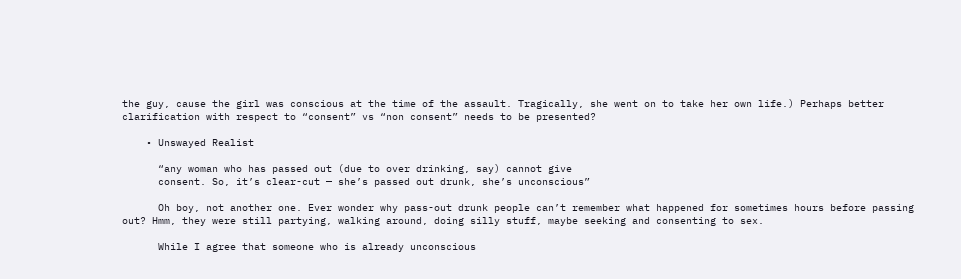the guy, cause the girl was conscious at the time of the assault. Tragically, she went on to take her own life.) Perhaps better clarification with respect to “consent” vs “non consent” needs to be presented?

    • Unswayed Realist

      “any woman who has passed out (due to over drinking, say) cannot give
      consent. So, it’s clear-cut — she’s passed out drunk, she’s unconscious”

      Oh boy, not another one. Ever wonder why pass-out drunk people can’t remember what happened for sometimes hours before passing out? Hmm, they were still partying, walking around, doing silly stuff, maybe seeking and consenting to sex.

      While I agree that someone who is already unconscious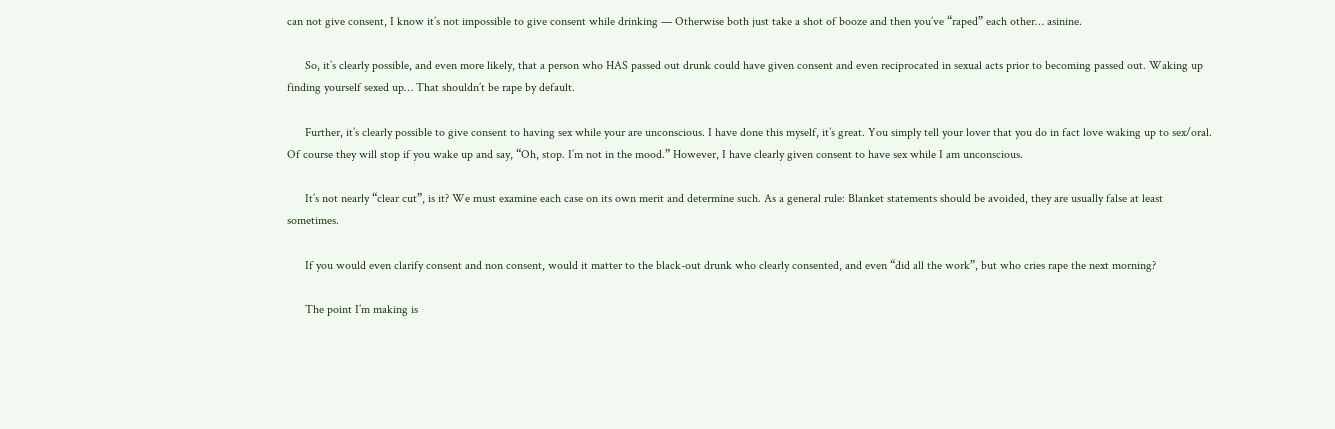can not give consent, I know it’s not impossible to give consent while drinking — Otherwise both just take a shot of booze and then you’ve “raped” each other… asinine.

      So, it’s clearly possible, and even more likely, that a person who HAS passed out drunk could have given consent and even reciprocated in sexual acts prior to becoming passed out. Waking up finding yourself sexed up… That shouldn’t be rape by default.

      Further, it’s clearly possible to give consent to having sex while your are unconscious. I have done this myself, it’s great. You simply tell your lover that you do in fact love waking up to sex/oral. Of course they will stop if you wake up and say, “Oh, stop. I’m not in the mood.” However, I have clearly given consent to have sex while I am unconscious.

      It’s not nearly “clear cut”, is it? We must examine each case on its own merit and determine such. As a general rule: Blanket statements should be avoided, they are usually false at least sometimes.

      If you would even clarify consent and non consent, would it matter to the black-out drunk who clearly consented, and even “did all the work”, but who cries rape the next morning?

      The point I’m making is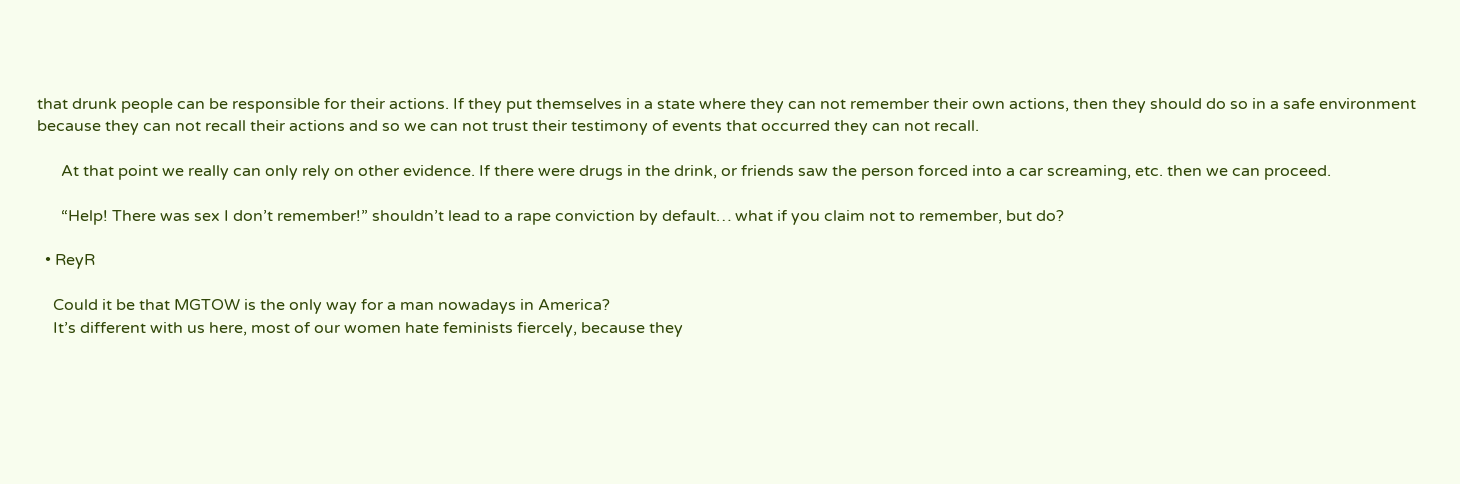that drunk people can be responsible for their actions. If they put themselves in a state where they can not remember their own actions, then they should do so in a safe environment because they can not recall their actions and so we can not trust their testimony of events that occurred they can not recall.

      At that point we really can only rely on other evidence. If there were drugs in the drink, or friends saw the person forced into a car screaming, etc. then we can proceed.

      “Help! There was sex I don’t remember!” shouldn’t lead to a rape conviction by default… what if you claim not to remember, but do?

  • ReyR

    Could it be that MGTOW is the only way for a man nowadays in America?
    It’s different with us here, most of our women hate feminists fiercely, because they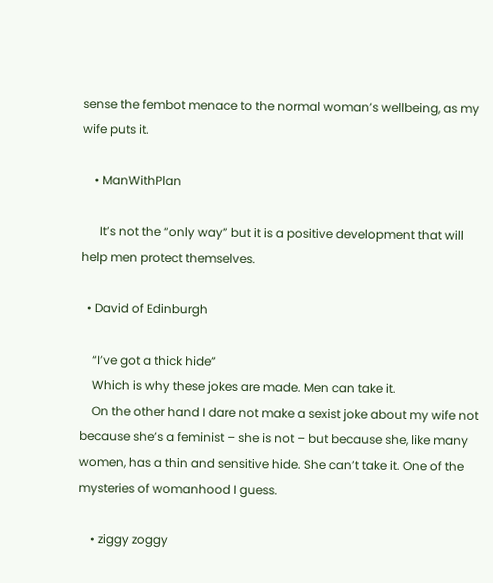sense the fembot menace to the normal woman’s wellbeing, as my wife puts it.

    • ManWithPlan

      It’s not the “only way” but it is a positive development that will help men protect themselves.

  • David of Edinburgh

    “I’ve got a thick hide”
    Which is why these jokes are made. Men can take it.
    On the other hand I dare not make a sexist joke about my wife not because she’s a feminist – she is not – but because she, like many women, has a thin and sensitive hide. She can’t take it. One of the mysteries of womanhood I guess.

    • ziggy zoggy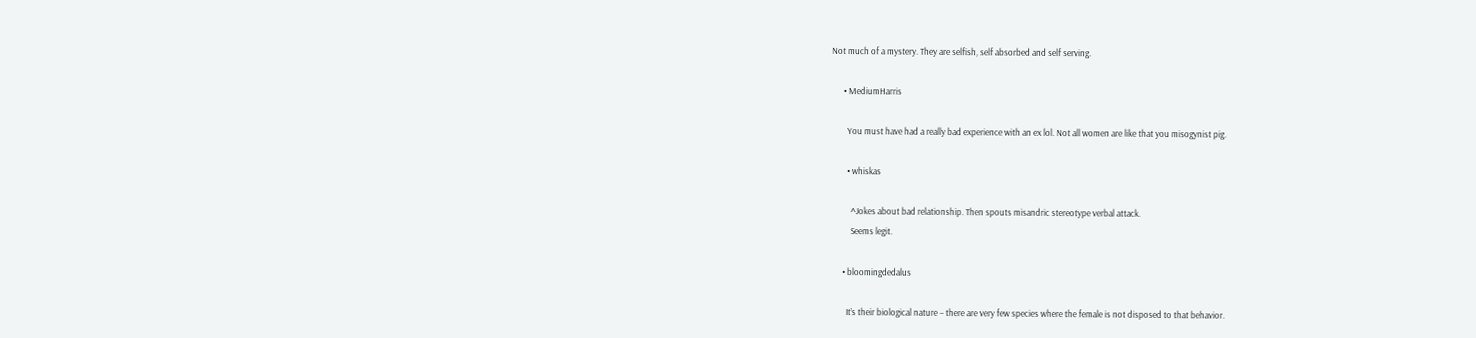Not much of a mystery. They are selfish, self absorbed and self serving.

      • MediumHarris

        You must have had a really bad experience with an ex lol. Not all women are like that you misogynist pig.

        • whiskas

          ^Jokes about bad relationship. Then spouts misandric stereotype verbal attack.
          Seems legit.

      • bloomingdedalus

        It’s their biological nature – there are very few species where the female is not disposed to that behavior.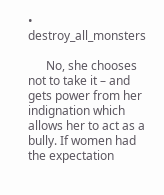• destroy_all_monsters

      No, she chooses not to take it – and gets power from her indignation which allows her to act as a bully. If women had the expectation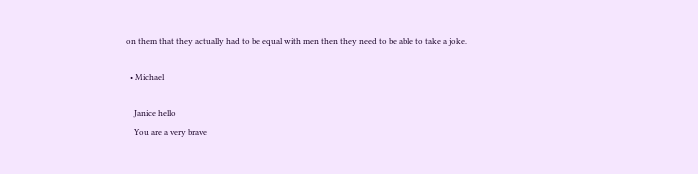on them that they actually had to be equal with men then they need to be able to take a joke.

  • Michael

    Janice hello
    You are a very brave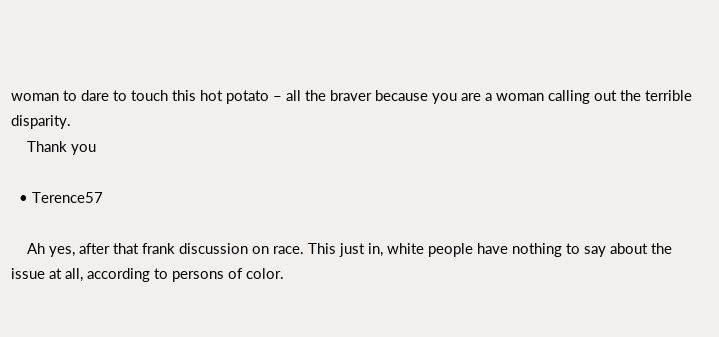woman to dare to touch this hot potato – all the braver because you are a woman calling out the terrible disparity.
    Thank you

  • Terence57

    Ah yes, after that frank discussion on race. This just in, white people have nothing to say about the issue at all, according to persons of color.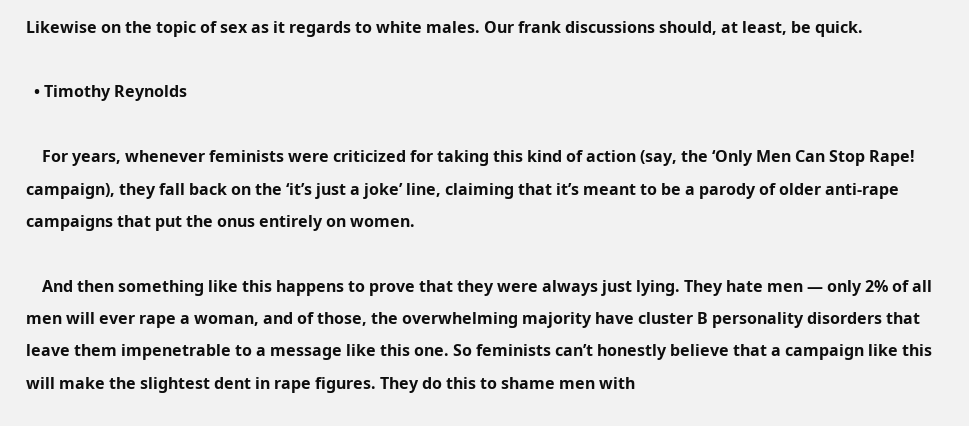Likewise on the topic of sex as it regards to white males. Our frank discussions should, at least, be quick.

  • Timothy Reynolds

    For years, whenever feminists were criticized for taking this kind of action (say, the ‘Only Men Can Stop Rape! campaign), they fall back on the ‘it’s just a joke’ line, claiming that it’s meant to be a parody of older anti-rape campaigns that put the onus entirely on women.

    And then something like this happens to prove that they were always just lying. They hate men — only 2% of all men will ever rape a woman, and of those, the overwhelming majority have cluster B personality disorders that leave them impenetrable to a message like this one. So feminists can’t honestly believe that a campaign like this will make the slightest dent in rape figures. They do this to shame men with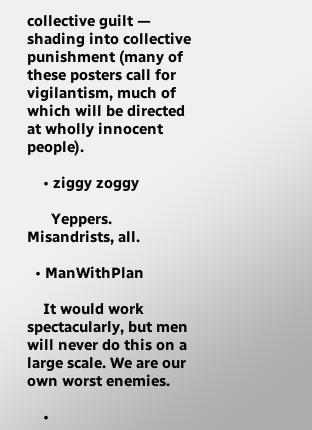collective guilt — shading into collective punishment (many of these posters call for vigilantism, much of which will be directed at wholly innocent people).

    • ziggy zoggy

      Yeppers. Misandrists, all.

  • ManWithPlan

    It would work spectacularly, but men will never do this on a large scale. We are our own worst enemies.

    •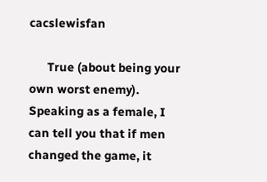cacslewisfan

      True (about being your own worst enemy). Speaking as a female, I can tell you that if men changed the game, it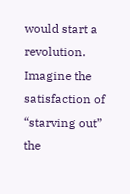would start a revolution. Imagine the satisfaction of “starving out” the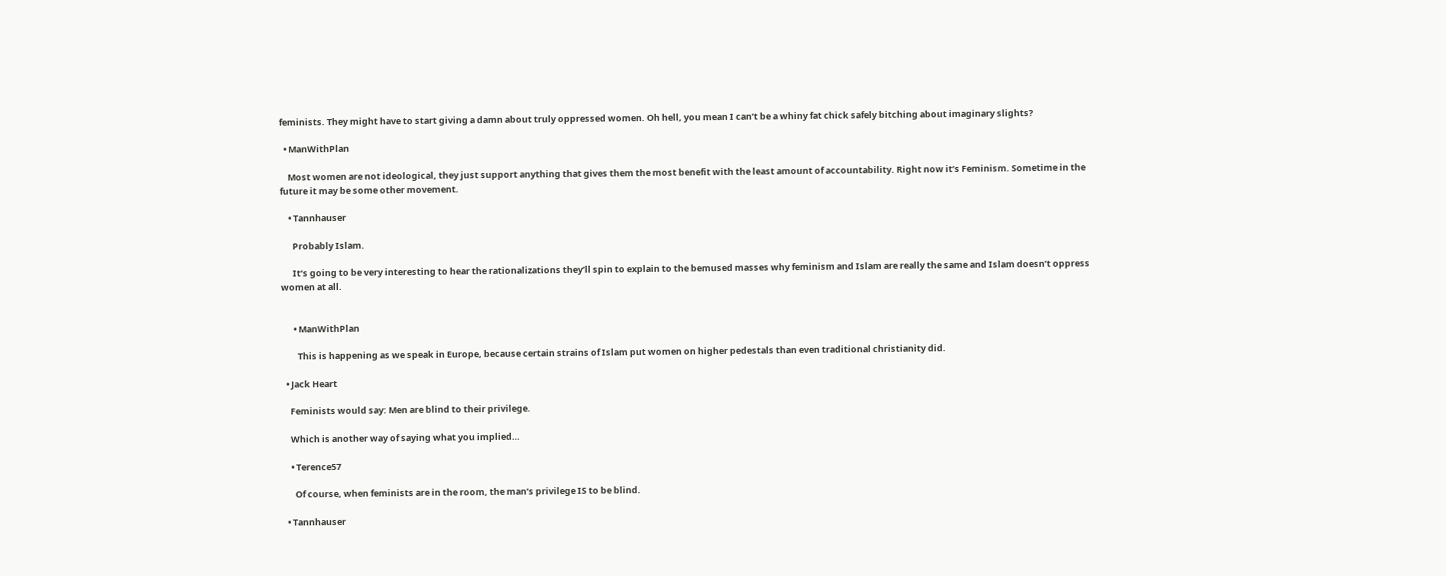feminists. They might have to start giving a damn about truly oppressed women. Oh hell, you mean I can’t be a whiny fat chick safely bitching about imaginary slights?

  • ManWithPlan

    Most women are not ideological, they just support anything that gives them the most benefit with the least amount of accountability. Right now it’s Feminism. Sometime in the future it may be some other movement.

    • Tannhauser

      Probably Islam.

      It’s going to be very interesting to hear the rationalizations they’ll spin to explain to the bemused masses why feminism and Islam are really the same and Islam doesn’t oppress women at all.


      • ManWithPlan

        This is happening as we speak in Europe, because certain strains of Islam put women on higher pedestals than even traditional christianity did.

  • Jack Heart

    Feminists would say: Men are blind to their privilege.

    Which is another way of saying what you implied…

    • Terence57

      Of course, when feminists are in the room, the man’s privilege IS to be blind.

  • Tannhauser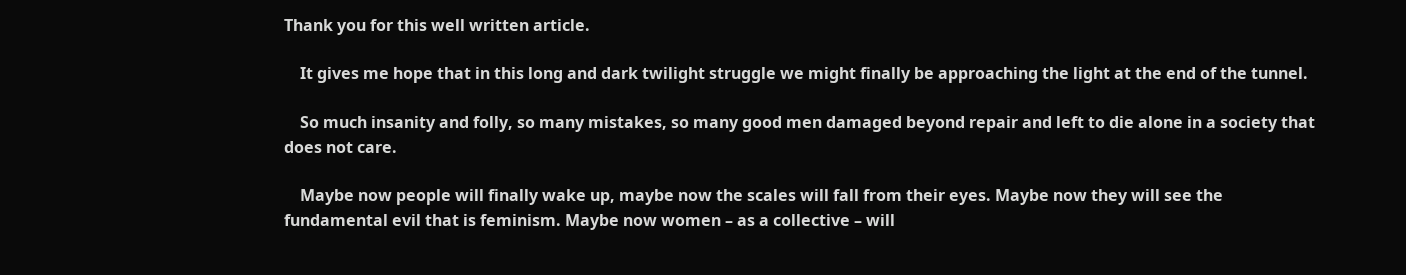Thank you for this well written article.

    It gives me hope that in this long and dark twilight struggle we might finally be approaching the light at the end of the tunnel.

    So much insanity and folly, so many mistakes, so many good men damaged beyond repair and left to die alone in a society that does not care.

    Maybe now people will finally wake up, maybe now the scales will fall from their eyes. Maybe now they will see the fundamental evil that is feminism. Maybe now women – as a collective – will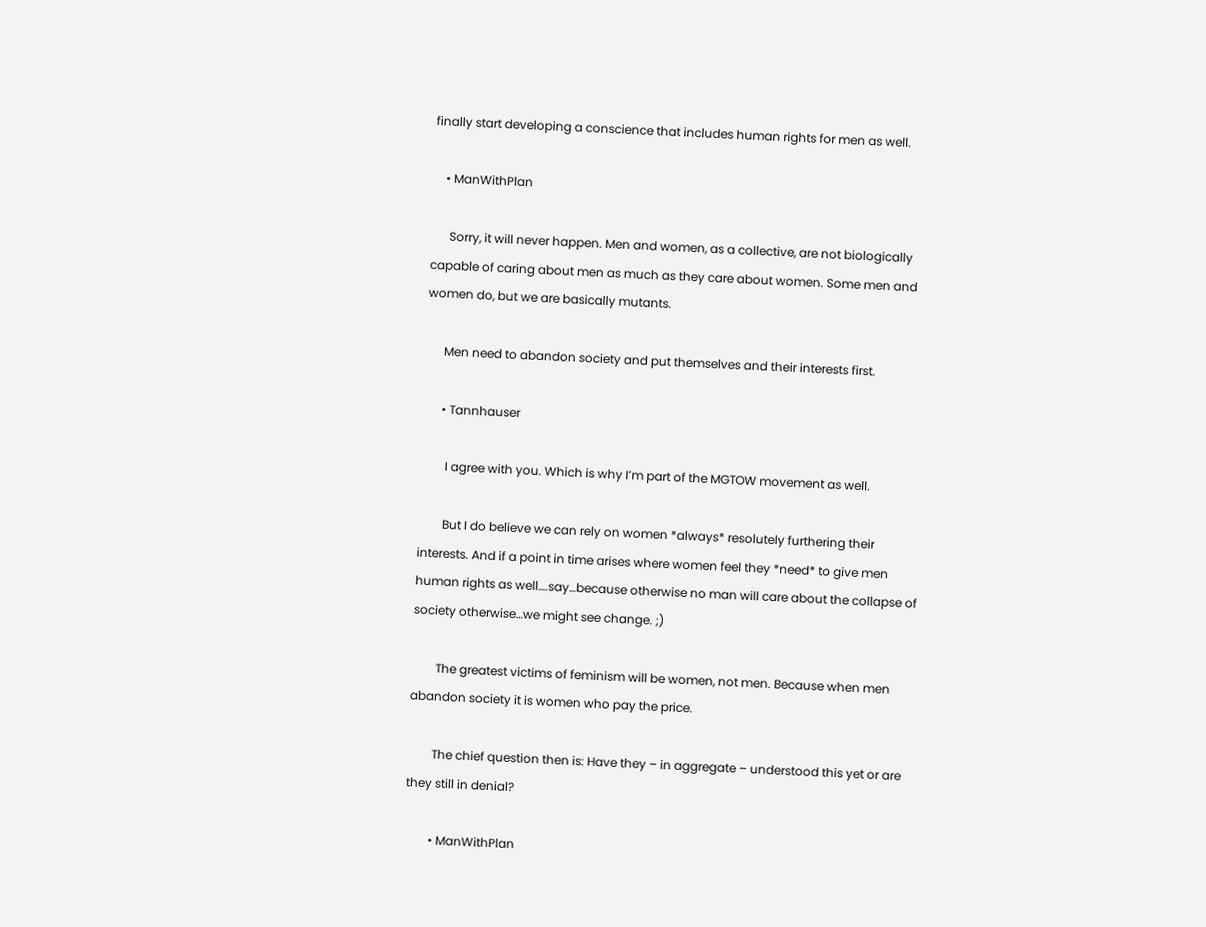finally start developing a conscience that includes human rights for men as well.

    • ManWithPlan

      Sorry, it will never happen. Men and women, as a collective, are not biologically capable of caring about men as much as they care about women. Some men and women do, but we are basically mutants.

      Men need to abandon society and put themselves and their interests first.

      • Tannhauser

        I agree with you. Which is why I’m part of the MGTOW movement as well.

        But I do believe we can rely on women *always* resolutely furthering their interests. And if a point in time arises where women feel they *need* to give men human rights as well….say…because otherwise no man will care about the collapse of society otherwise…we might see change. ;)

        The greatest victims of feminism will be women, not men. Because when men abandon society it is women who pay the price.

        The chief question then is: Have they – in aggregate – understood this yet or are they still in denial?

        • ManWithPlan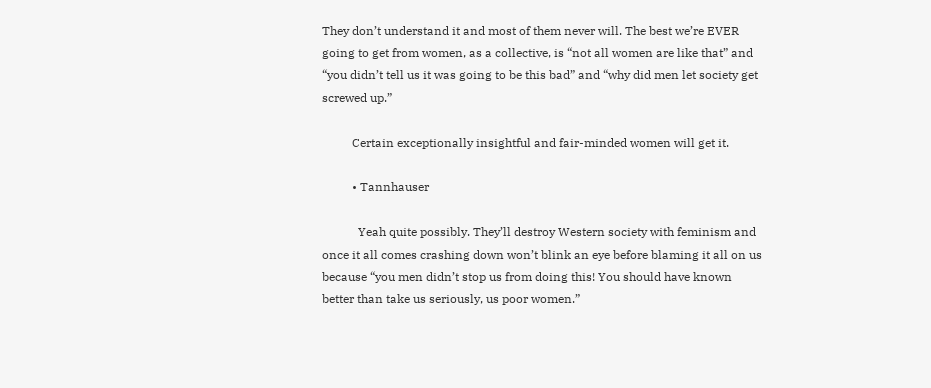They don’t understand it and most of them never will. The best we’re EVER going to get from women, as a collective, is “not all women are like that” and “you didn’t tell us it was going to be this bad” and “why did men let society get screwed up.”

          Certain exceptionally insightful and fair-minded women will get it.

          • Tannhauser

            Yeah quite possibly. They’ll destroy Western society with feminism and once it all comes crashing down won’t blink an eye before blaming it all on us because “you men didn’t stop us from doing this! You should have known better than take us seriously, us poor women.”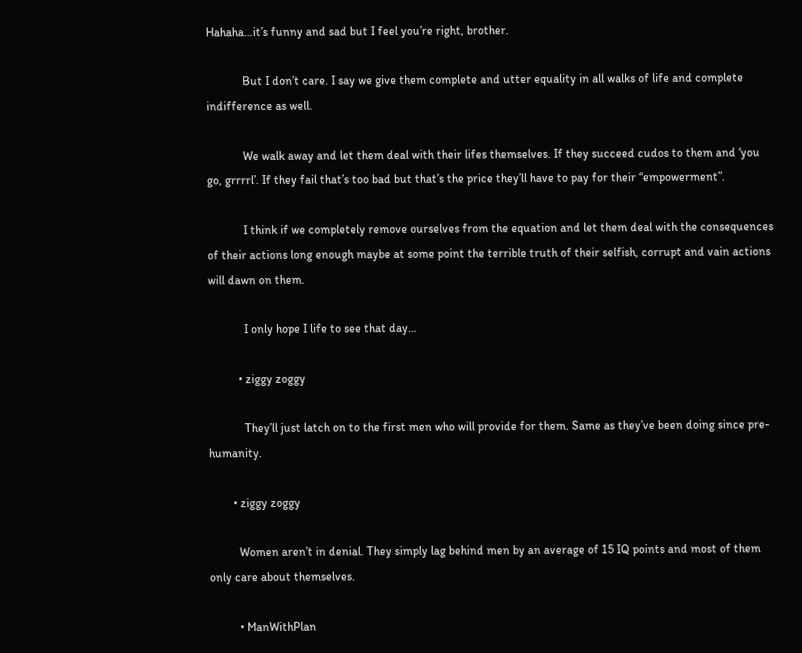Hahaha…it’s funny and sad but I feel you’re right, brother.

            But I don’t care. I say we give them complete and utter equality in all walks of life and complete indifference as well.

            We walk away and let them deal with their lifes themselves. If they succeed cudos to them and ‘you go, grrrrl’. If they fail that’s too bad but that’s the price they’ll have to pay for their “empowerment”.

            I think if we completely remove ourselves from the equation and let them deal with the consequences of their actions long enough maybe at some point the terrible truth of their selfish, corrupt and vain actions will dawn on them.

            I only hope I life to see that day…

          • ziggy zoggy

            They’ll just latch on to the first men who will provide for them. Same as they’ve been doing since pre-humanity.

        • ziggy zoggy

          Women aren’t in denial. They simply lag behind men by an average of 15 IQ points and most of them only care about themselves.

          • ManWithPlan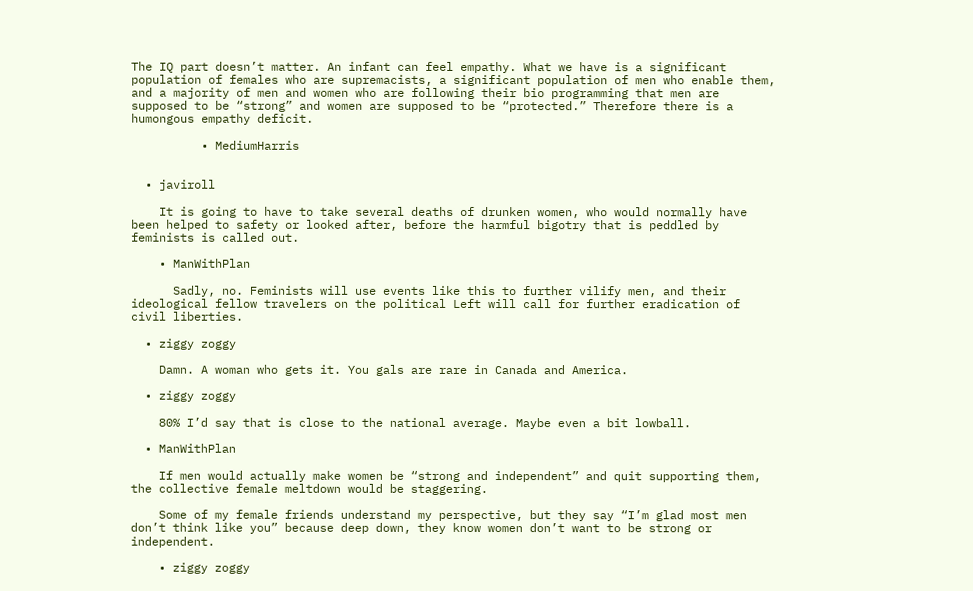The IQ part doesn’t matter. An infant can feel empathy. What we have is a significant population of females who are supremacists, a significant population of men who enable them, and a majority of men and women who are following their bio programming that men are supposed to be “strong” and women are supposed to be “protected.” Therefore there is a humongous empathy deficit.

          • MediumHarris


  • javiroll

    It is going to have to take several deaths of drunken women, who would normally have been helped to safety or looked after, before the harmful bigotry that is peddled by feminists is called out.

    • ManWithPlan

      Sadly, no. Feminists will use events like this to further vilify men, and their ideological fellow travelers on the political Left will call for further eradication of civil liberties.

  • ziggy zoggy

    Damn. A woman who gets it. You gals are rare in Canada and America.

  • ziggy zoggy

    80% I’d say that is close to the national average. Maybe even a bit lowball.

  • ManWithPlan

    If men would actually make women be “strong and independent” and quit supporting them, the collective female meltdown would be staggering.

    Some of my female friends understand my perspective, but they say “I’m glad most men don’t think like you” because deep down, they know women don’t want to be strong or independent.

    • ziggy zoggy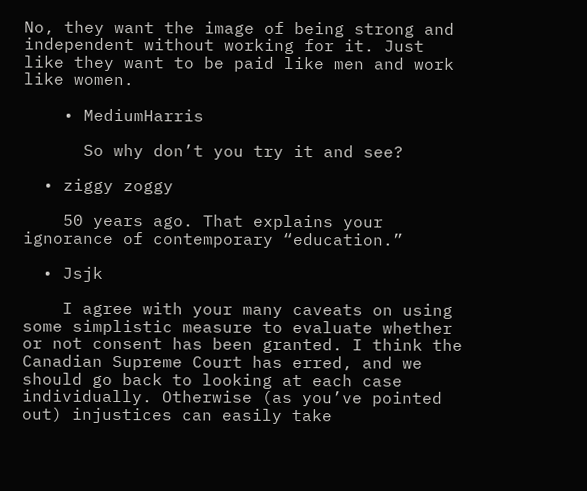No, they want the image of being strong and independent without working for it. Just like they want to be paid like men and work like women.

    • MediumHarris

      So why don’t you try it and see?

  • ziggy zoggy

    50 years ago. That explains your ignorance of contemporary “education.”

  • Jsjk

    I agree with your many caveats on using some simplistic measure to evaluate whether or not consent has been granted. I think the Canadian Supreme Court has erred, and we should go back to looking at each case individually. Otherwise (as you’ve pointed out) injustices can easily take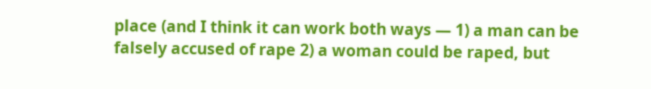place (and I think it can work both ways — 1) a man can be falsely accused of rape 2) a woman could be raped, but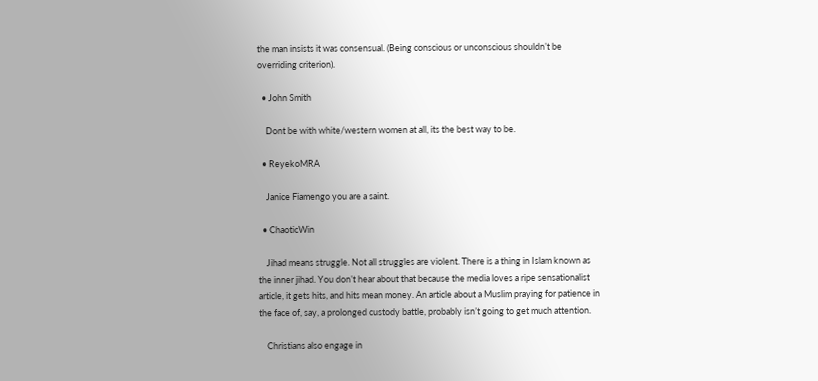the man insists it was consensual. (Being conscious or unconscious shouldn’t be overriding criterion).

  • John Smith

    Dont be with white/western women at all, its the best way to be.

  • ReyekoMRA

    Janice Fiamengo you are a saint.

  • ChaoticWin

    Jihad means struggle. Not all struggles are violent. There is a thing in Islam known as the inner jihad. You don’t hear about that because the media loves a ripe sensationalist article, it gets hits, and hits mean money. An article about a Muslim praying for patience in the face of, say, a prolonged custody battle, probably isn’t going to get much attention.

    Christians also engage in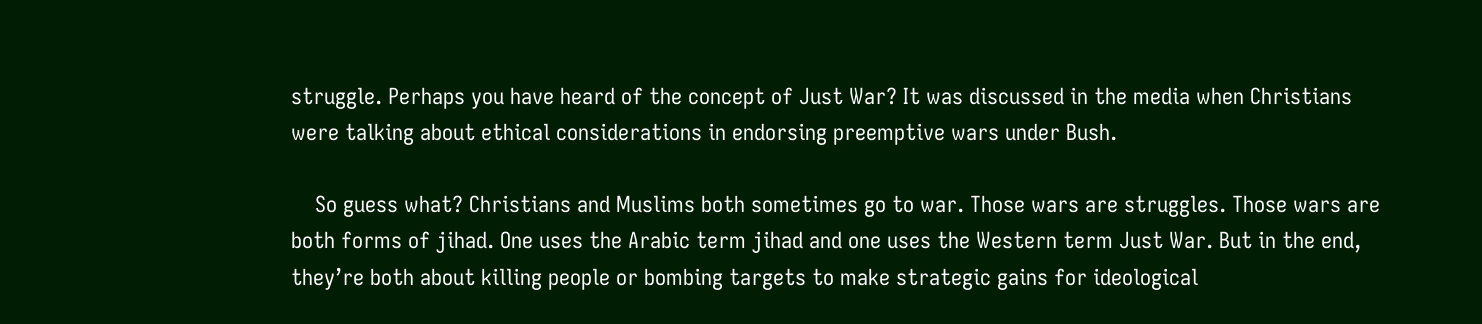struggle. Perhaps you have heard of the concept of Just War? It was discussed in the media when Christians were talking about ethical considerations in endorsing preemptive wars under Bush.

    So guess what? Christians and Muslims both sometimes go to war. Those wars are struggles. Those wars are both forms of jihad. One uses the Arabic term jihad and one uses the Western term Just War. But in the end, they’re both about killing people or bombing targets to make strategic gains for ideological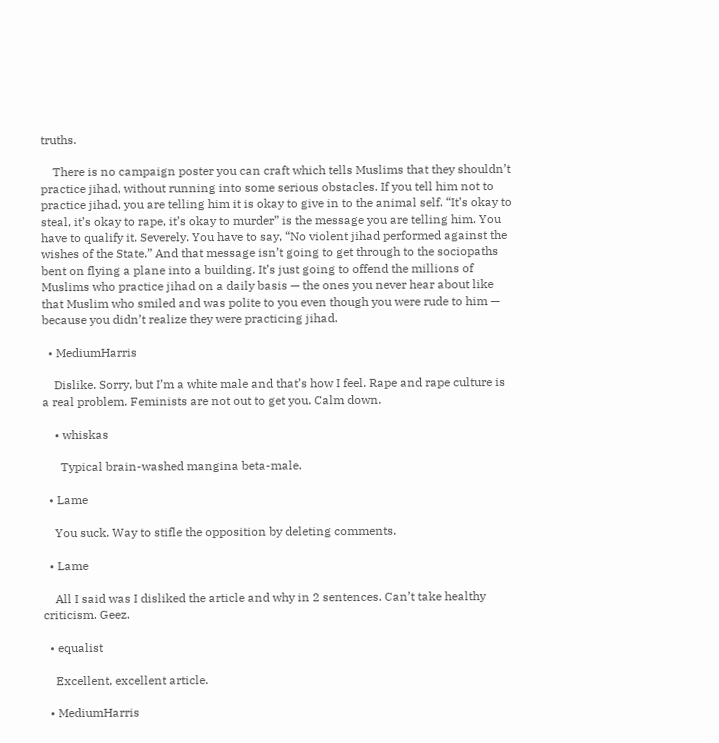truths.

    There is no campaign poster you can craft which tells Muslims that they shouldn’t practice jihad, without running into some serious obstacles. If you tell him not to practice jihad, you are telling him it is okay to give in to the animal self. “It’s okay to steal, it’s okay to rape, it’s okay to murder” is the message you are telling him. You have to qualify it. Severely. You have to say, “No violent jihad performed against the wishes of the State.” And that message isn’t going to get through to the sociopaths bent on flying a plane into a building. It’s just going to offend the millions of Muslims who practice jihad on a daily basis — the ones you never hear about like that Muslim who smiled and was polite to you even though you were rude to him — because you didn’t realize they were practicing jihad.

  • MediumHarris

    Dislike. Sorry, but I’m a white male and that’s how I feel. Rape and rape culture is a real problem. Feminists are not out to get you. Calm down.

    • whiskas

      Typical brain-washed mangina beta-male.

  • Lame

    You suck. Way to stifle the opposition by deleting comments.

  • Lame

    All I said was I disliked the article and why in 2 sentences. Can’t take healthy criticism. Geez.

  • equalist

    Excellent, excellent article.

  • MediumHarris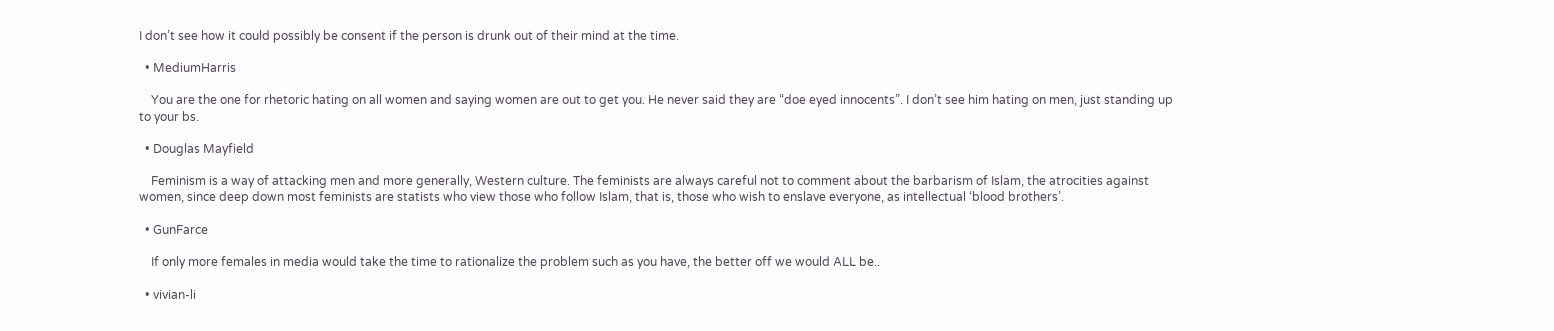I don’t see how it could possibly be consent if the person is drunk out of their mind at the time.

  • MediumHarris

    You are the one for rhetoric hating on all women and saying women are out to get you. He never said they are “doe eyed innocents”. I don’t see him hating on men, just standing up to your bs.

  • Douglas Mayfield

    Feminism is a way of attacking men and more generally, Western culture. The feminists are always careful not to comment about the barbarism of Islam, the atrocities against women, since deep down most feminists are statists who view those who follow Islam, that is, those who wish to enslave everyone, as intellectual ‘blood brothers’.

  • GunFarce

    If only more females in media would take the time to rationalize the problem such as you have, the better off we would ALL be..

  • vivian-li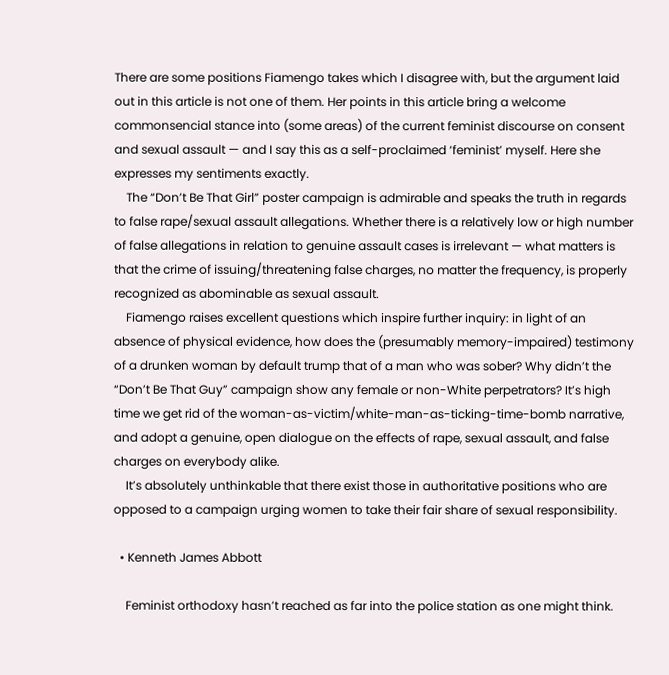There are some positions Fiamengo takes which I disagree with, but the argument laid out in this article is not one of them. Her points in this article bring a welcome commonsencial stance into (some areas) of the current feminist discourse on consent and sexual assault — and I say this as a self-proclaimed ‘feminist’ myself. Here she expresses my sentiments exactly.
    The “Don’t Be That Girl” poster campaign is admirable and speaks the truth in regards to false rape/sexual assault allegations. Whether there is a relatively low or high number of false allegations in relation to genuine assault cases is irrelevant — what matters is that the crime of issuing/threatening false charges, no matter the frequency, is properly recognized as abominable as sexual assault.
    Fiamengo raises excellent questions which inspire further inquiry: in light of an absence of physical evidence, how does the (presumably memory-impaired) testimony of a drunken woman by default trump that of a man who was sober? Why didn’t the “Don’t Be That Guy” campaign show any female or non-White perpetrators? It’s high time we get rid of the woman-as-victim/white-man-as-ticking-time-bomb narrative, and adopt a genuine, open dialogue on the effects of rape, sexual assault, and false charges on everybody alike.
    It’s absolutely unthinkable that there exist those in authoritative positions who are opposed to a campaign urging women to take their fair share of sexual responsibility.

  • Kenneth James Abbott

    Feminist orthodoxy hasn’t reached as far into the police station as one might think.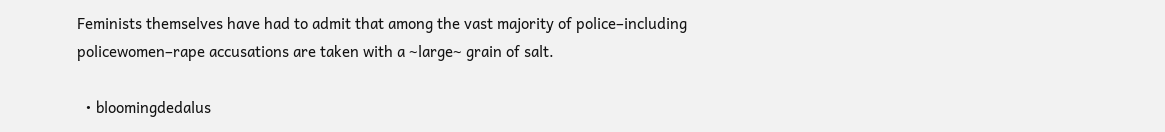Feminists themselves have had to admit that among the vast majority of police–including policewomen–rape accusations are taken with a ~large~ grain of salt.

  • bloomingdedalus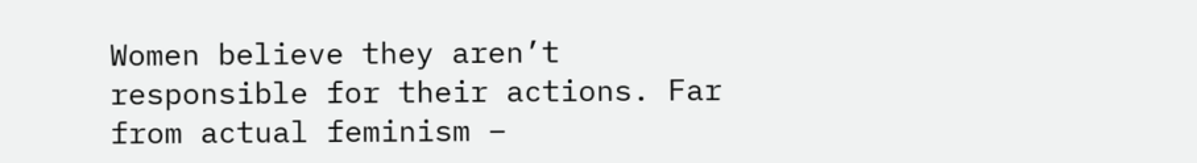Women believe they aren’t responsible for their actions. Far from actual feminism –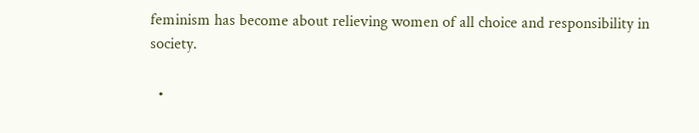feminism has become about relieving women of all choice and responsibility in society.

  •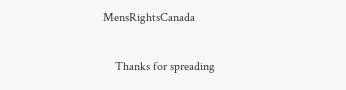MensRightsCanada

    Thanks for spreading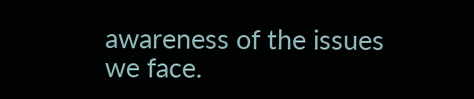awareness of the issues we face.